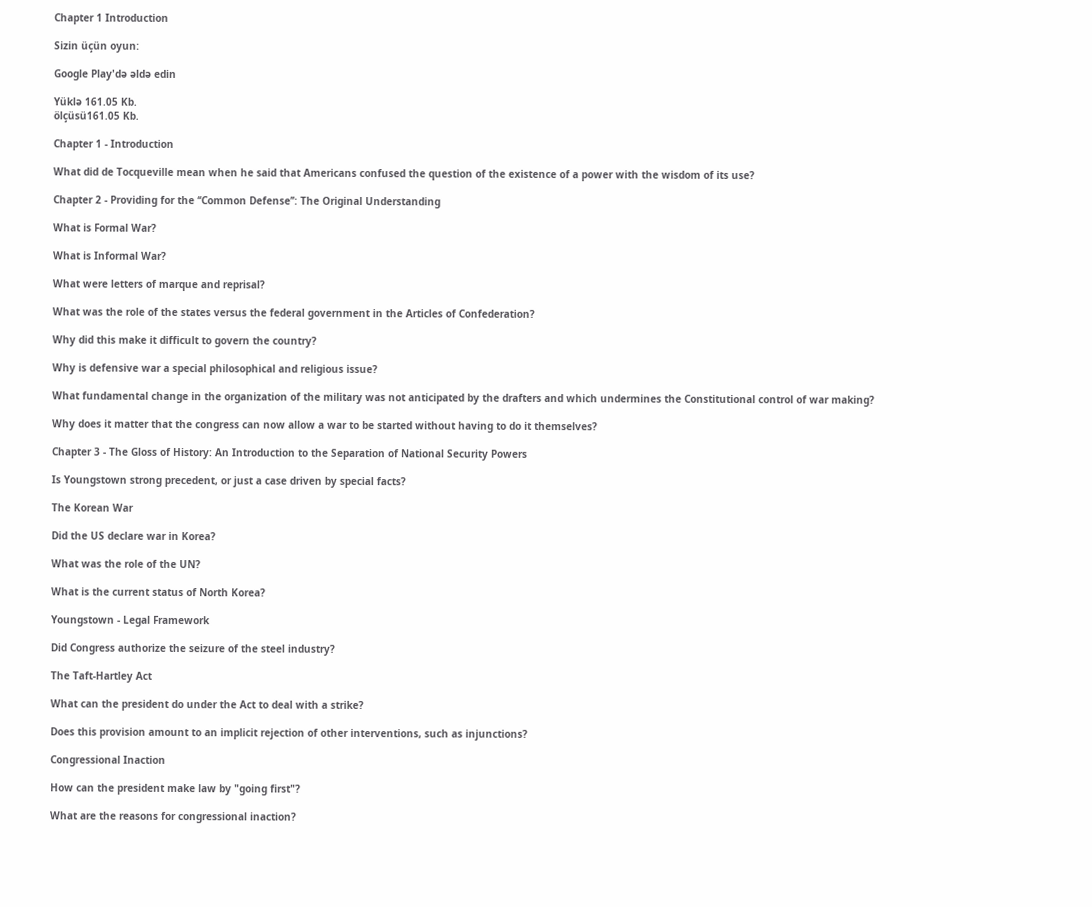Chapter 1 Introduction

Sizin üçün oyun:

Google Play'də əldə edin

Yüklə 161.05 Kb.
ölçüsü161.05 Kb.

Chapter 1 - Introduction

What did de Tocqueville mean when he said that Americans confused the question of the existence of a power with the wisdom of its use?

Chapter 2 - Providing for the ‘‘Common Defense’’: The Original Understanding

What is Formal War?

What is Informal War?

What were letters of marque and reprisal?

What was the role of the states versus the federal government in the Articles of Confederation?

Why did this make it difficult to govern the country?

Why is defensive war a special philosophical and religious issue?

What fundamental change in the organization of the military was not anticipated by the drafters and which undermines the Constitutional control of war making?

Why does it matter that the congress can now allow a war to be started without having to do it themselves?

Chapter 3 - The Gloss of History: An Introduction to the Separation of National Security Powers

Is Youngstown strong precedent, or just a case driven by special facts?

The Korean War

Did the US declare war in Korea?

What was the role of the UN?

What is the current status of North Korea?

Youngstown - Legal Framework

Did Congress authorize the seizure of the steel industry?

The Taft-Hartley Act

What can the president do under the Act to deal with a strike?

Does this provision amount to an implicit rejection of other interventions, such as injunctions?

Congressional Inaction

How can the president make law by "going first"?

What are the reasons for congressional inaction?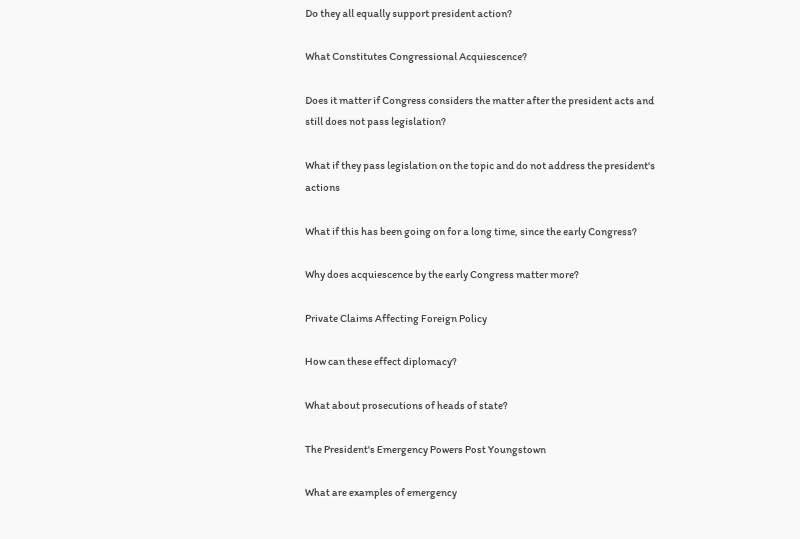Do they all equally support president action?

What Constitutes Congressional Acquiescence?

Does it matter if Congress considers the matter after the president acts and still does not pass legislation?

What if they pass legislation on the topic and do not address the president's actions

What if this has been going on for a long time, since the early Congress?

Why does acquiescence by the early Congress matter more?

Private Claims Affecting Foreign Policy

How can these effect diplomacy?

What about prosecutions of heads of state?

The President's Emergency Powers Post Youngstown

What are examples of emergency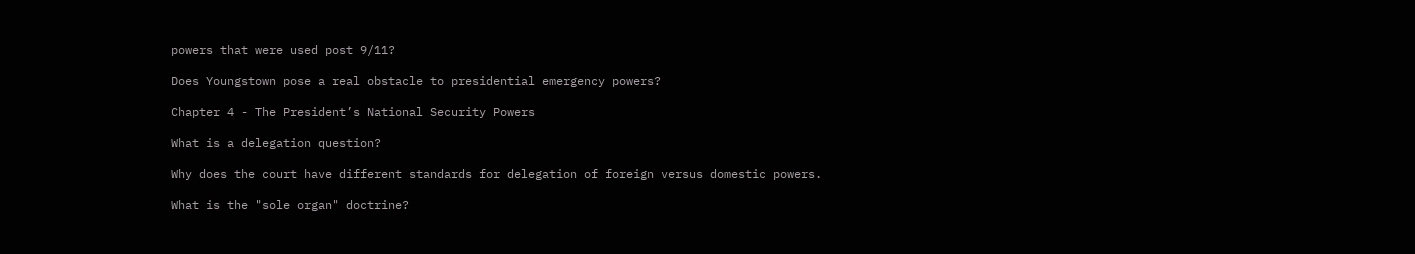powers that were used post 9/11?

Does Youngstown pose a real obstacle to presidential emergency powers?

Chapter 4 - The President’s National Security Powers

What is a delegation question?

Why does the court have different standards for delegation of foreign versus domestic powers.

What is the "sole organ" doctrine?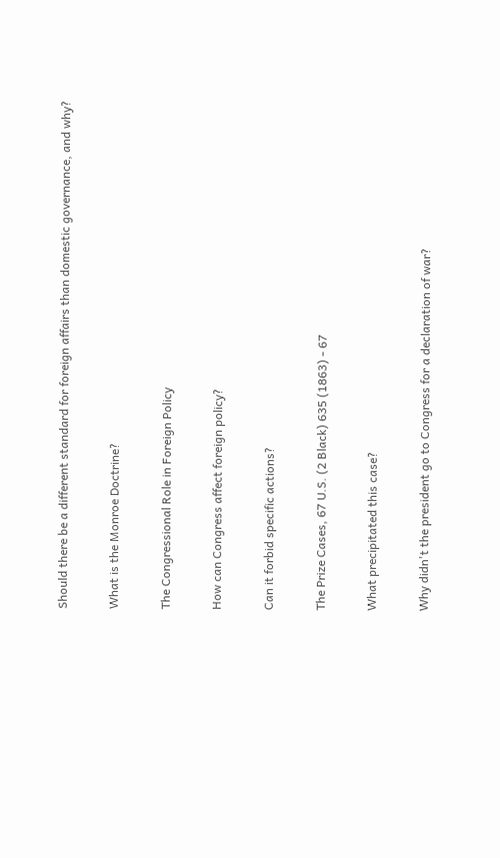Should there be a different standard for foreign affairs than domestic governance, and why?

What is the Monroe Doctrine?

The Congressional Role in Foreign Policy

How can Congress affect foreign policy?

Can it forbid specific actions?

The Prize Cases, 67 U.S. (2 Black) 635 (1863) - 67

What precipitated this case?

Why didn't the president go to Congress for a declaration of war?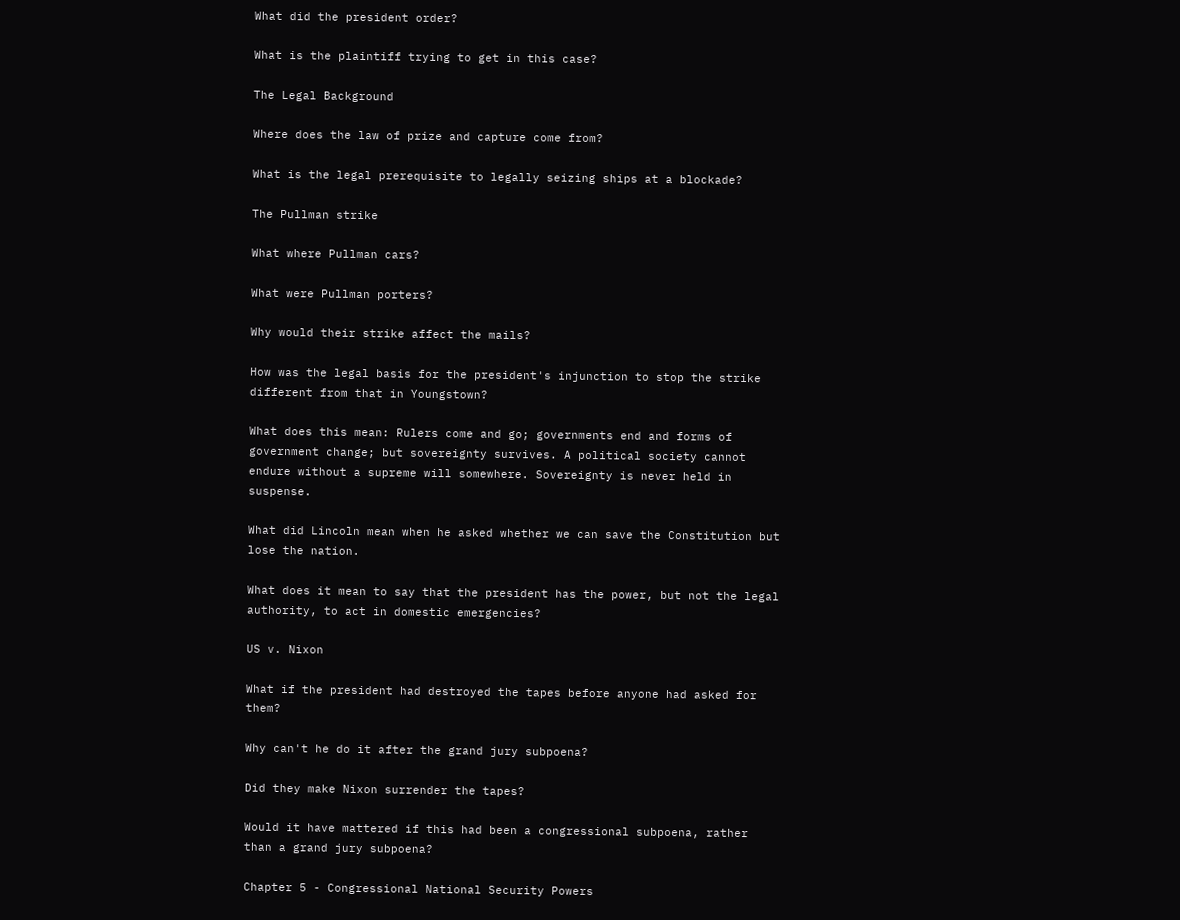What did the president order?

What is the plaintiff trying to get in this case?

The Legal Background

Where does the law of prize and capture come from?

What is the legal prerequisite to legally seizing ships at a blockade?

The Pullman strike

What where Pullman cars?

What were Pullman porters?

Why would their strike affect the mails?

How was the legal basis for the president's injunction to stop the strike different from that in Youngstown?

What does this mean: Rulers come and go; governments end and forms of government change; but sovereignty survives. A political society cannot endure without a supreme will somewhere. Sovereignty is never held in suspense.

What did Lincoln mean when he asked whether we can save the Constitution but lose the nation.

What does it mean to say that the president has the power, but not the legal authority, to act in domestic emergencies?

US v. Nixon

What if the president had destroyed the tapes before anyone had asked for them?

Why can't he do it after the grand jury subpoena?

Did they make Nixon surrender the tapes?

Would it have mattered if this had been a congressional subpoena, rather than a grand jury subpoena?

Chapter 5 - Congressional National Security Powers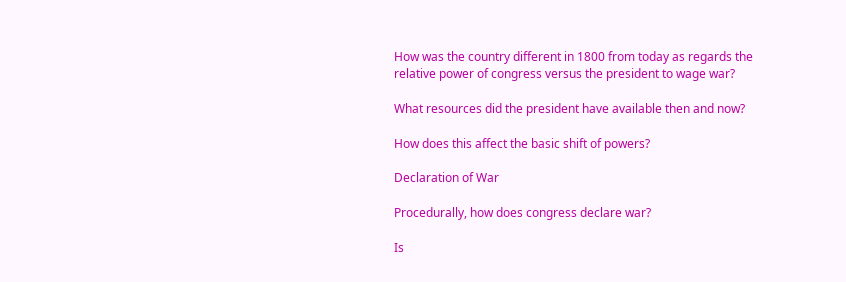How was the country different in 1800 from today as regards the relative power of congress versus the president to wage war?

What resources did the president have available then and now?

How does this affect the basic shift of powers?

Declaration of War

Procedurally, how does congress declare war?

Is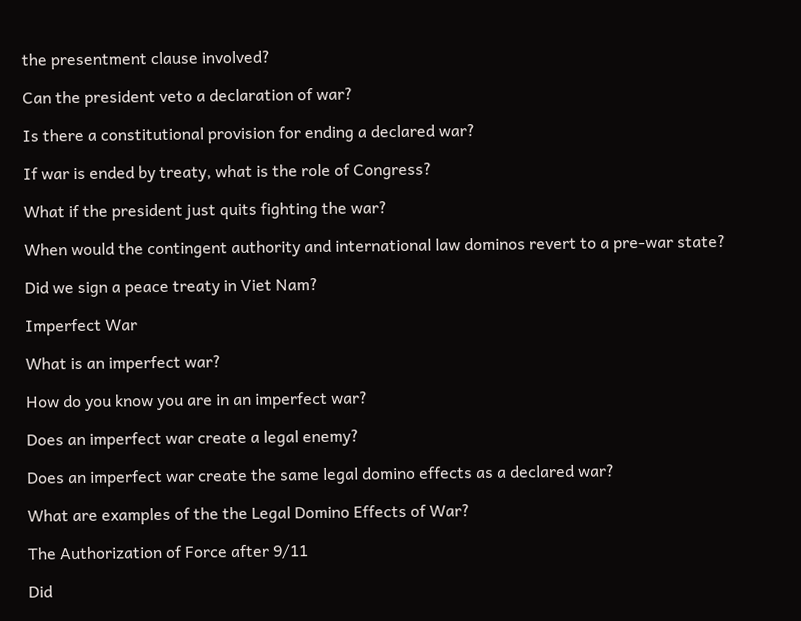the presentment clause involved?

Can the president veto a declaration of war?

Is there a constitutional provision for ending a declared war?

If war is ended by treaty, what is the role of Congress?

What if the president just quits fighting the war?

When would the contingent authority and international law dominos revert to a pre-war state?

Did we sign a peace treaty in Viet Nam?

Imperfect War

What is an imperfect war?

How do you know you are in an imperfect war?

Does an imperfect war create a legal enemy?

Does an imperfect war create the same legal domino effects as a declared war?

What are examples of the the Legal Domino Effects of War?

The Authorization of Force after 9/11

Did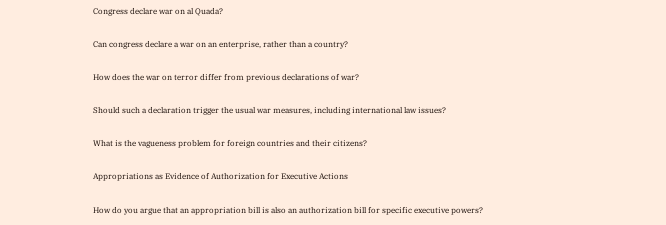Congress declare war on al Quada?

Can congress declare a war on an enterprise, rather than a country?

How does the war on terror differ from previous declarations of war?

Should such a declaration trigger the usual war measures, including international law issues?

What is the vagueness problem for foreign countries and their citizens?

Appropriations as Evidence of Authorization for Executive Actions

How do you argue that an appropriation bill is also an authorization bill for specific executive powers?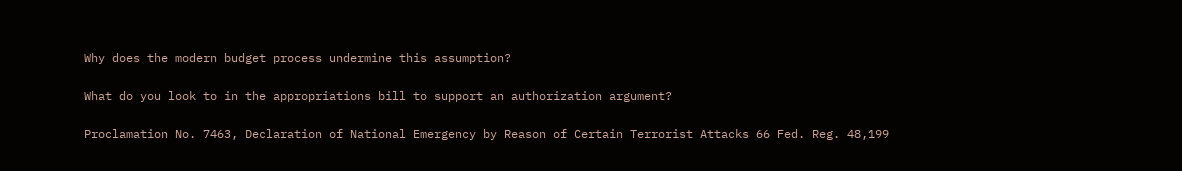Why does the modern budget process undermine this assumption?

What do you look to in the appropriations bill to support an authorization argument?

Proclamation No. 7463, Declaration of National Emergency by Reason of Certain Terrorist Attacks 66 Fed. Reg. 48,199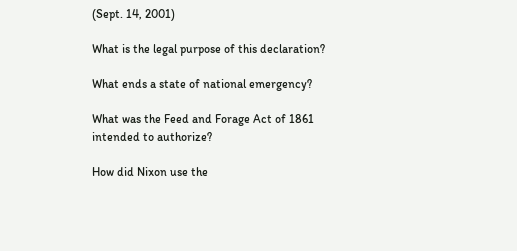(Sept. 14, 2001)

What is the legal purpose of this declaration?

What ends a state of national emergency?

What was the Feed and Forage Act of 1861 intended to authorize?

How did Nixon use the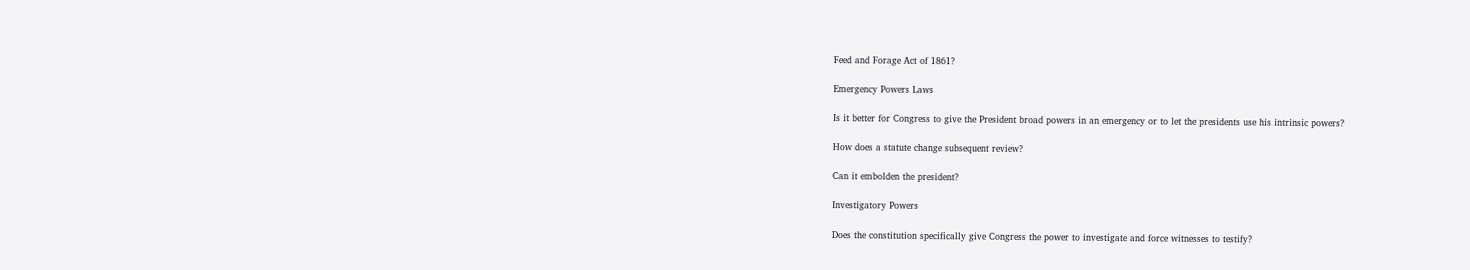Feed and Forage Act of 1861?

Emergency Powers Laws

Is it better for Congress to give the President broad powers in an emergency or to let the presidents use his intrinsic powers?

How does a statute change subsequent review?

Can it embolden the president?

Investigatory Powers

Does the constitution specifically give Congress the power to investigate and force witnesses to testify?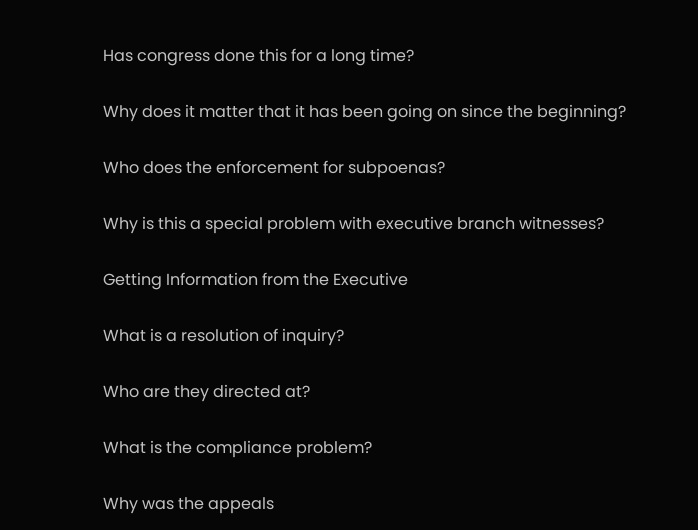Has congress done this for a long time?

Why does it matter that it has been going on since the beginning?

Who does the enforcement for subpoenas?

Why is this a special problem with executive branch witnesses?

Getting Information from the Executive

What is a resolution of inquiry?

Who are they directed at?

What is the compliance problem?

Why was the appeals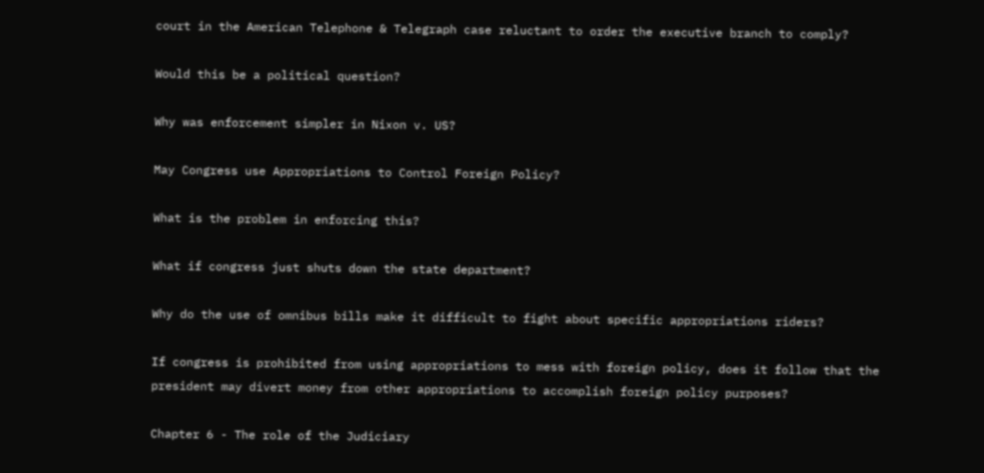court in the American Telephone & Telegraph case reluctant to order the executive branch to comply?

Would this be a political question?

Why was enforcement simpler in Nixon v. US?

May Congress use Appropriations to Control Foreign Policy?

What is the problem in enforcing this?

What if congress just shuts down the state department?

Why do the use of omnibus bills make it difficult to fight about specific appropriations riders?

If congress is prohibited from using appropriations to mess with foreign policy, does it follow that the president may divert money from other appropriations to accomplish foreign policy purposes?

Chapter 6 - The role of the Judiciary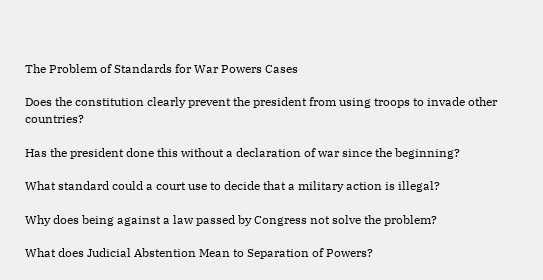The Problem of Standards for War Powers Cases

Does the constitution clearly prevent the president from using troops to invade other countries?

Has the president done this without a declaration of war since the beginning?

What standard could a court use to decide that a military action is illegal?

Why does being against a law passed by Congress not solve the problem?

What does Judicial Abstention Mean to Separation of Powers?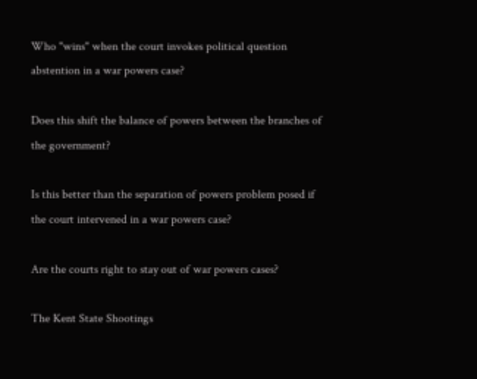Who "wins" when the court invokes political question abstention in a war powers case?

Does this shift the balance of powers between the branches of the government?

Is this better than the separation of powers problem posed if the court intervened in a war powers case?

Are the courts right to stay out of war powers cases?

The Kent State Shootings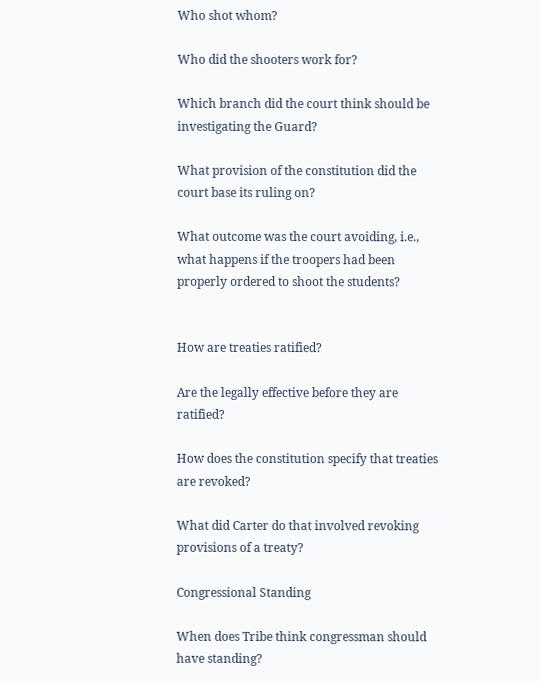Who shot whom?

Who did the shooters work for?

Which branch did the court think should be investigating the Guard?

What provision of the constitution did the court base its ruling on?

What outcome was the court avoiding, i.e., what happens if the troopers had been properly ordered to shoot the students?


How are treaties ratified?

Are the legally effective before they are ratified?

How does the constitution specify that treaties are revoked?

What did Carter do that involved revoking provisions of a treaty?

Congressional Standing

When does Tribe think congressman should have standing?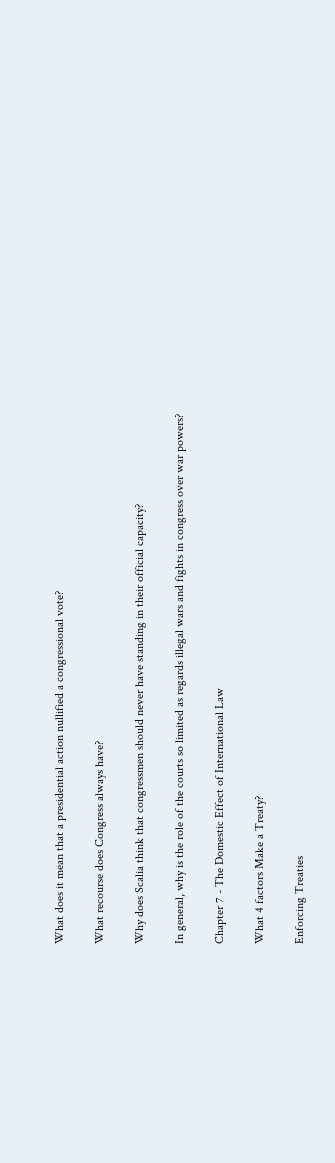What does it mean that a presidential action nullified a congressional vote?

What recourse does Congress always have?

Why does Scalia think that congressmen should never have standing in their official capacity?

In general, why is the role of the courts so limited as regards illegal wars and fights in congress over war powers?

Chapter 7 - The Domestic Effect of International Law

What 4 factors Make a Treaty?

Enforcing Treaties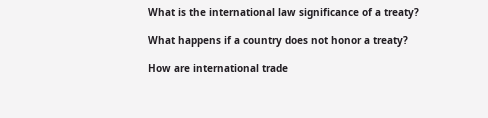What is the international law significance of a treaty?

What happens if a country does not honor a treaty?

How are international trade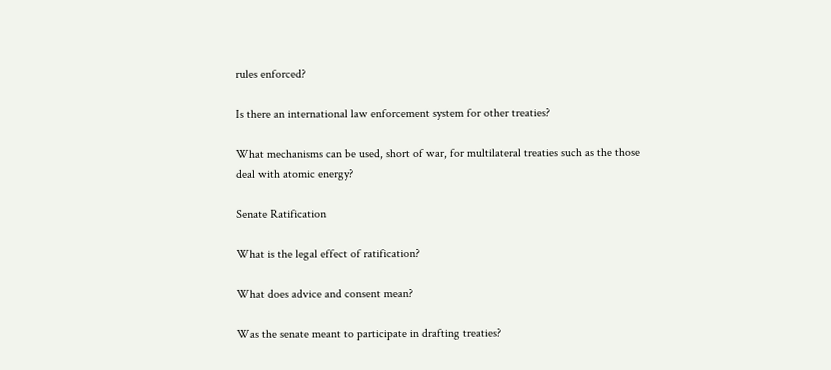rules enforced?

Is there an international law enforcement system for other treaties?

What mechanisms can be used, short of war, for multilateral treaties such as the those deal with atomic energy?

Senate Ratification

What is the legal effect of ratification?

What does advice and consent mean?

Was the senate meant to participate in drafting treaties?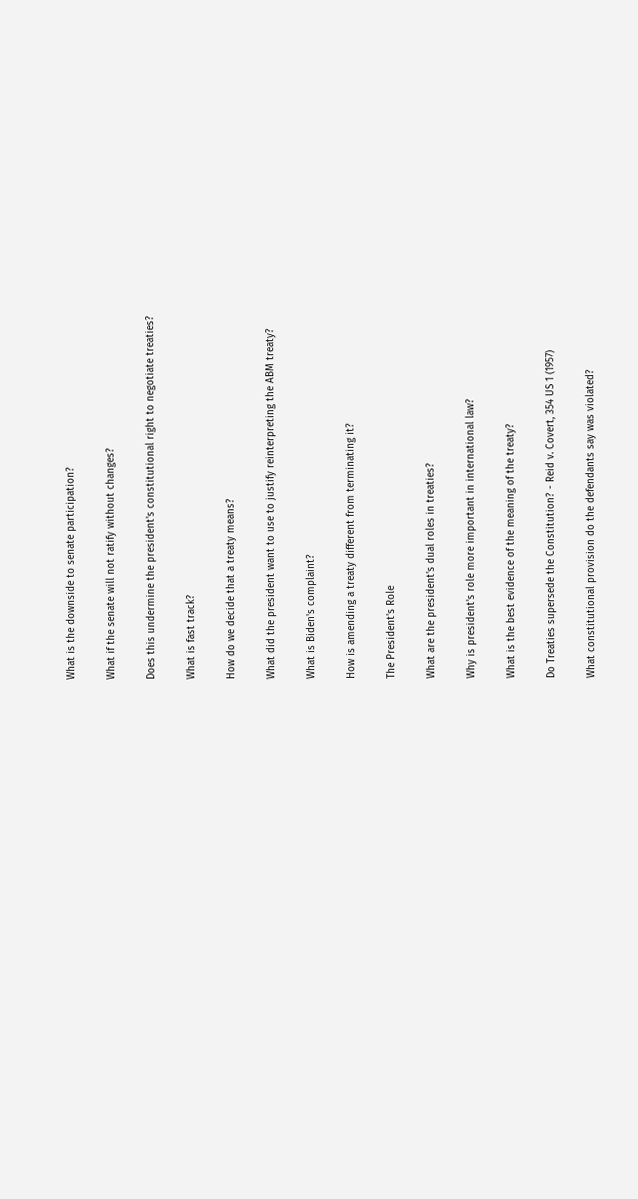What is the downside to senate participation?

What if the senate will not ratify without changes?

Does this undermine the president's constitutional right to negotiate treaties?

What is fast track?

How do we decide that a treaty means?

What did the president want to use to justify reinterpreting the ABM treaty?

What is Biden's complaint?

How is amending a treaty different from terminating it?

The President's Role

What are the president's dual roles in treaties?

Why is president's role more important in international law?

What is the best evidence of the meaning of the treaty?

Do Treaties supersede the Constitution? - Reid v. Covert, 354 US 1 (1957)

What constitutional provision do the defendants say was violated?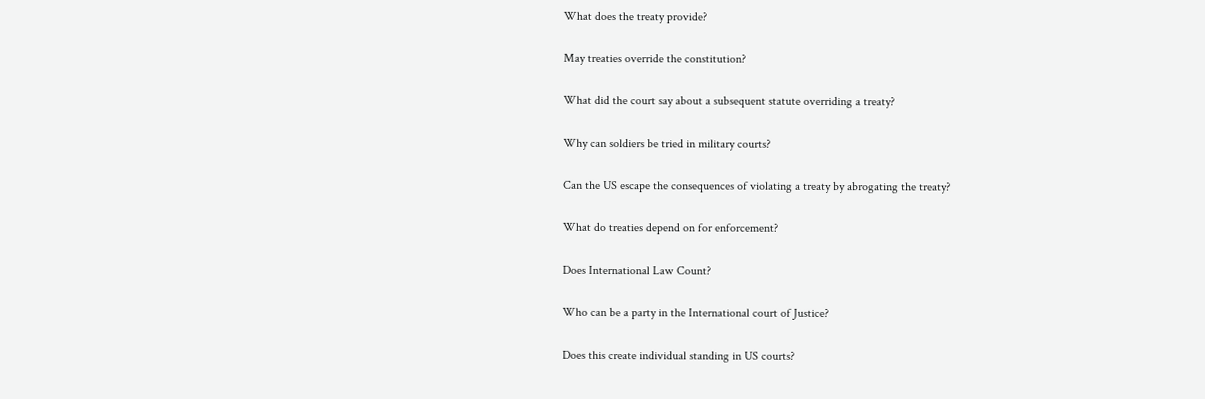What does the treaty provide?

May treaties override the constitution?

What did the court say about a subsequent statute overriding a treaty?

Why can soldiers be tried in military courts?

Can the US escape the consequences of violating a treaty by abrogating the treaty?

What do treaties depend on for enforcement?

Does International Law Count?

Who can be a party in the International court of Justice?

Does this create individual standing in US courts?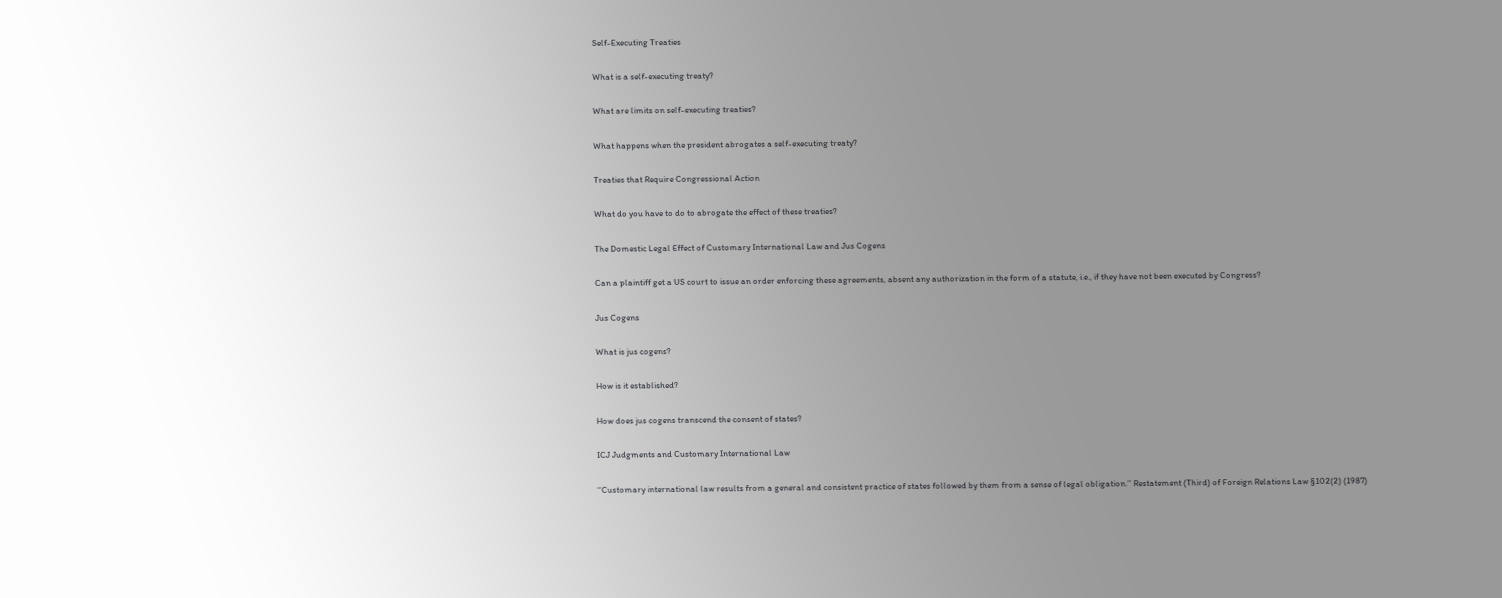Self-Executing Treaties

What is a self-executing treaty?

What are limits on self-executing treaties?

What happens when the president abrogates a self-executing treaty?

Treaties that Require Congressional Action

What do you have to do to abrogate the effect of these treaties?

The Domestic Legal Effect of Customary International Law and Jus Cogens

Can a plaintiff get a US court to issue an order enforcing these agreements, absent any authorization in the form of a statute, i.e., if they have not been executed by Congress?

Jus Cogens

What is jus cogens?

How is it established?

How does jus cogens transcend the consent of states?

ICJ Judgments and Customary International Law

‘‘Customary international law results from a general and consistent practice of states followed by them from a sense of legal obligation.’’ Restatement (Third) of Foreign Relations Law §102(2) (1987)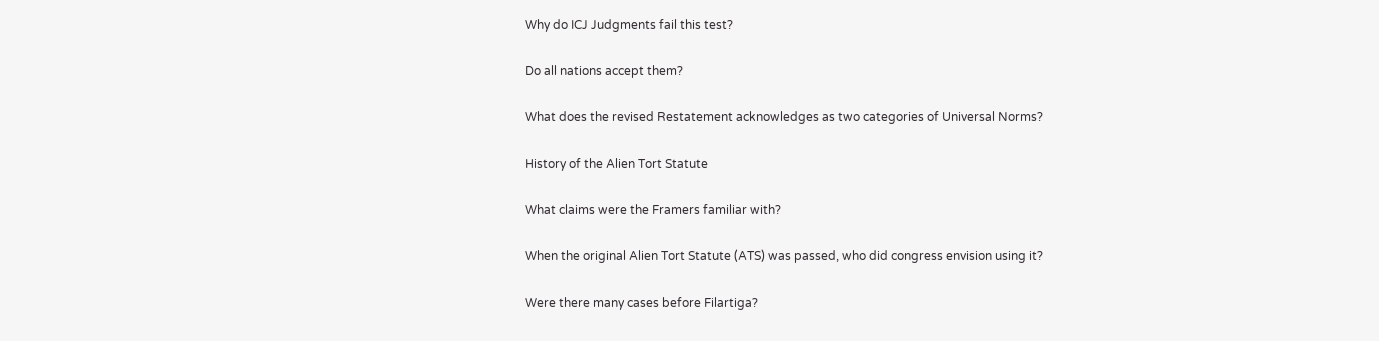Why do ICJ Judgments fail this test?

Do all nations accept them?

What does the revised Restatement acknowledges as two categories of Universal Norms?

History of the Alien Tort Statute

What claims were the Framers familiar with?

When the original Alien Tort Statute (ATS) was passed, who did congress envision using it?

Were there many cases before Filartiga?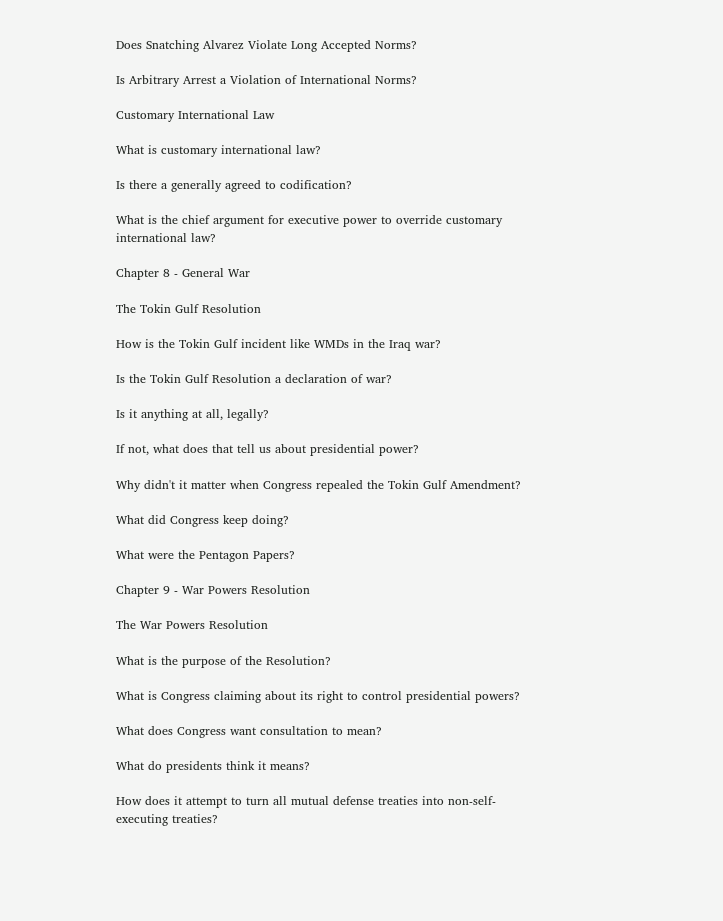Does Snatching Alvarez Violate Long Accepted Norms?

Is Arbitrary Arrest a Violation of International Norms?

Customary International Law

What is customary international law?

Is there a generally agreed to codification?

What is the chief argument for executive power to override customary international law?

Chapter 8 - General War

The Tokin Gulf Resolution

How is the Tokin Gulf incident like WMDs in the Iraq war?

Is the Tokin Gulf Resolution a declaration of war?

Is it anything at all, legally?

If not, what does that tell us about presidential power?

Why didn't it matter when Congress repealed the Tokin Gulf Amendment?

What did Congress keep doing?

What were the Pentagon Papers?

Chapter 9 - War Powers Resolution

The War Powers Resolution

What is the purpose of the Resolution?

What is Congress claiming about its right to control presidential powers?

What does Congress want consultation to mean?

What do presidents think it means?

How does it attempt to turn all mutual defense treaties into non-self-executing treaties?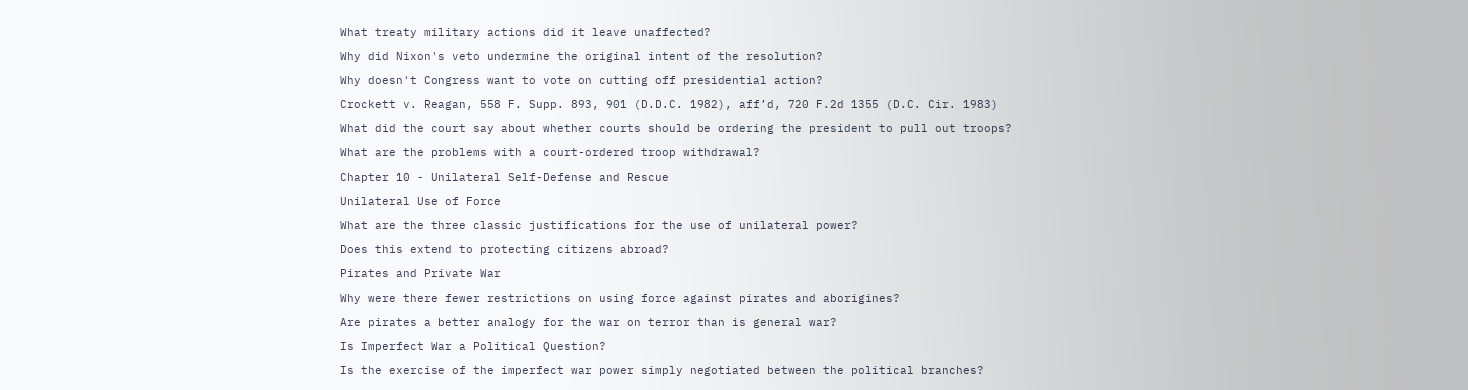What treaty military actions did it leave unaffected?

Why did Nixon's veto undermine the original intent of the resolution?

Why doesn't Congress want to vote on cutting off presidential action?

Crockett v. Reagan, 558 F. Supp. 893, 901 (D.D.C. 1982), aff’d, 720 F.2d 1355 (D.C. Cir. 1983)

What did the court say about whether courts should be ordering the president to pull out troops?

What are the problems with a court-ordered troop withdrawal?

Chapter 10 - Unilateral Self-Defense and Rescue

Unilateral Use of Force

What are the three classic justifications for the use of unilateral power?

Does this extend to protecting citizens abroad?

Pirates and Private War

Why were there fewer restrictions on using force against pirates and aborigines?

Are pirates a better analogy for the war on terror than is general war?

Is Imperfect War a Political Question?

Is the exercise of the imperfect war power simply negotiated between the political branches?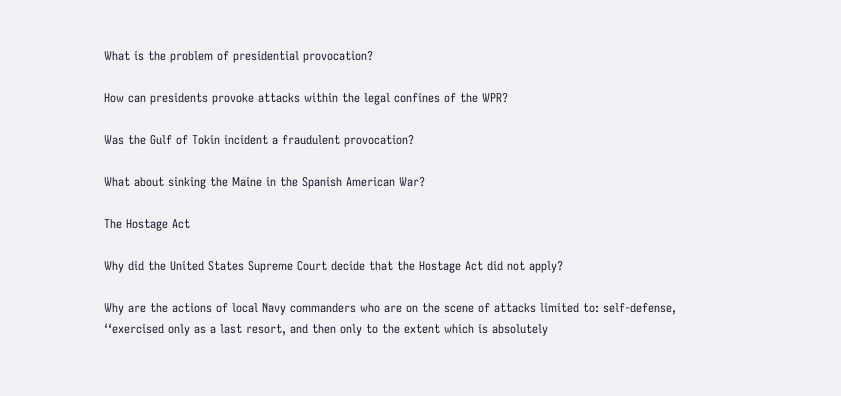What is the problem of presidential provocation?

How can presidents provoke attacks within the legal confines of the WPR?

Was the Gulf of Tokin incident a fraudulent provocation?

What about sinking the Maine in the Spanish American War?

The Hostage Act

Why did the United States Supreme Court decide that the Hostage Act did not apply?

Why are the actions of local Navy commanders who are on the scene of attacks limited to: self-defense, ‘‘exercised only as a last resort, and then only to the extent which is absolutely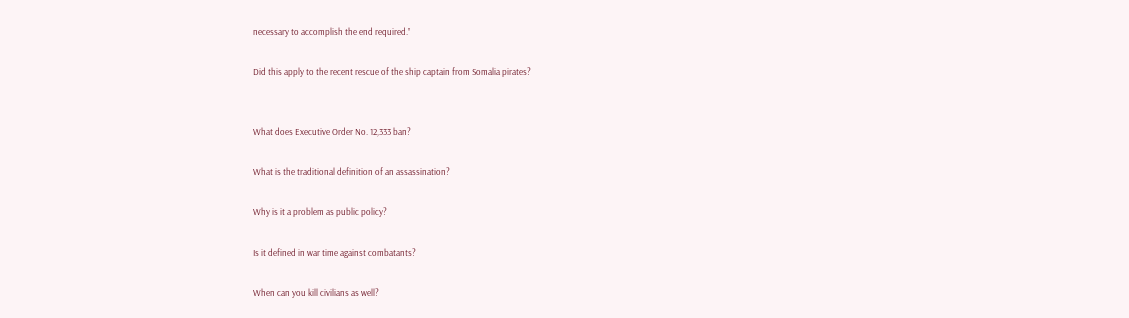necessary to accomplish the end required.’’

Did this apply to the recent rescue of the ship captain from Somalia pirates?


What does Executive Order No. 12,333 ban?

What is the traditional definition of an assassination?

Why is it a problem as public policy?

Is it defined in war time against combatants?

When can you kill civilians as well?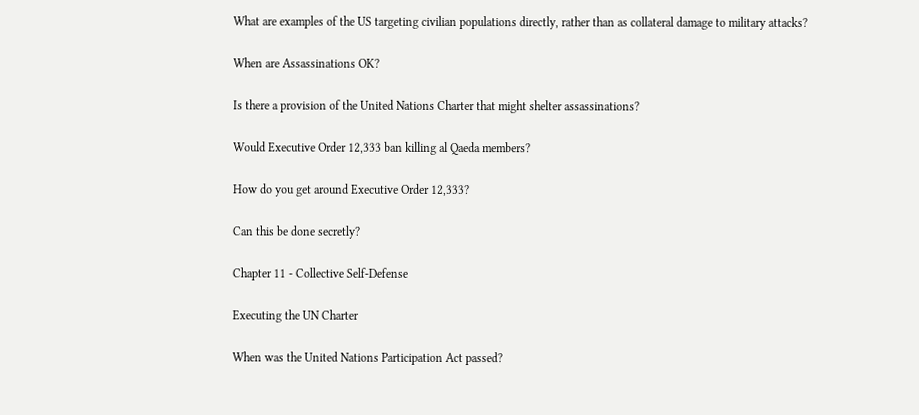What are examples of the US targeting civilian populations directly, rather than as collateral damage to military attacks?

When are Assassinations OK?

Is there a provision of the United Nations Charter that might shelter assassinations?

Would Executive Order 12,333 ban killing al Qaeda members?

How do you get around Executive Order 12,333?

Can this be done secretly?

Chapter 11 - Collective Self-Defense

Executing the UN Charter

When was the United Nations Participation Act passed?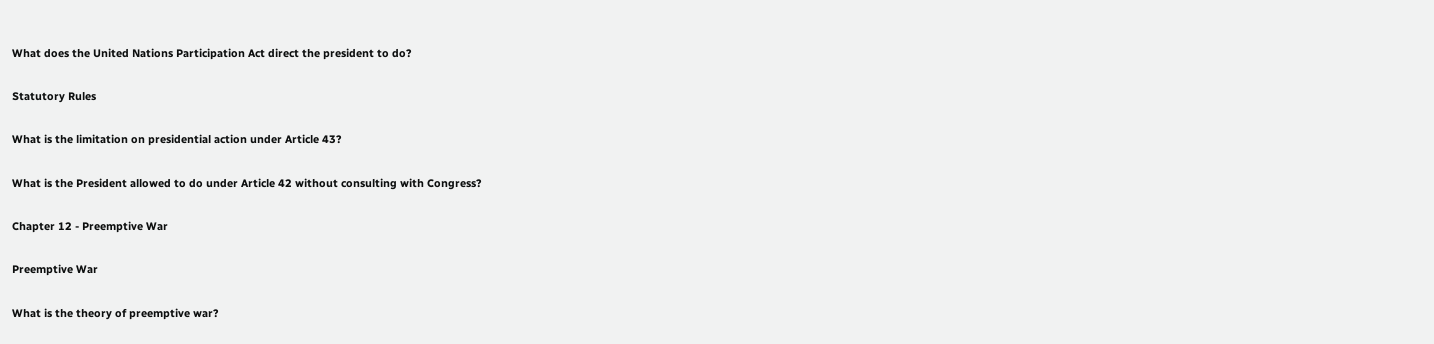What does the United Nations Participation Act direct the president to do?

Statutory Rules

What is the limitation on presidential action under Article 43?

What is the President allowed to do under Article 42 without consulting with Congress?

Chapter 12 - Preemptive War

Preemptive War

What is the theory of preemptive war?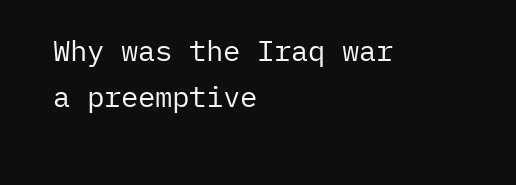Why was the Iraq war a preemptive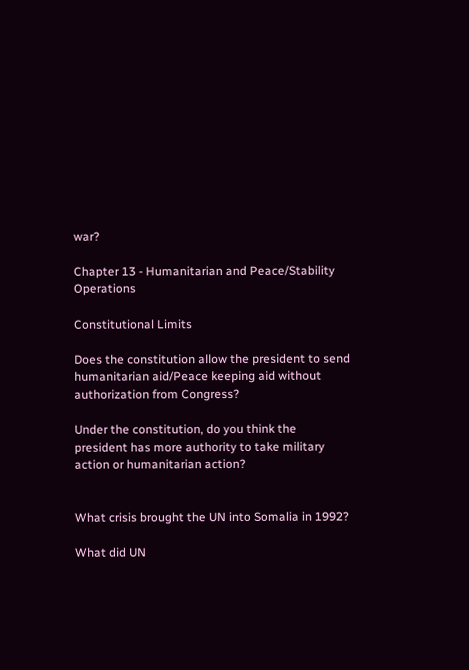war?

Chapter 13 - Humanitarian and Peace/Stability Operations

Constitutional Limits

Does the constitution allow the president to send humanitarian aid/Peace keeping aid without authorization from Congress?

Under the constitution, do you think the president has more authority to take military action or humanitarian action?


What crisis brought the UN into Somalia in 1992?

What did UN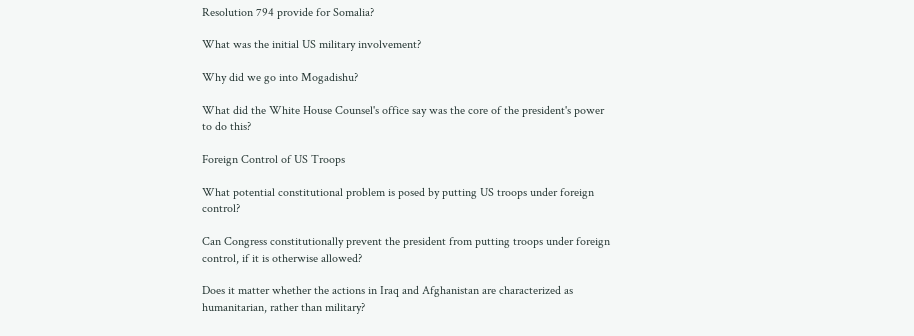Resolution 794 provide for Somalia?

What was the initial US military involvement?

Why did we go into Mogadishu?

What did the White House Counsel's office say was the core of the president's power to do this?

Foreign Control of US Troops

What potential constitutional problem is posed by putting US troops under foreign control?

Can Congress constitutionally prevent the president from putting troops under foreign control, if it is otherwise allowed?

Does it matter whether the actions in Iraq and Afghanistan are characterized as humanitarian, rather than military?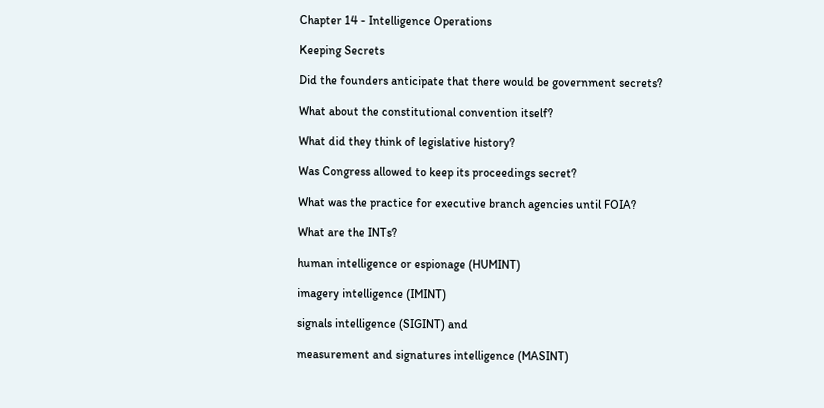Chapter 14 - Intelligence Operations

Keeping Secrets

Did the founders anticipate that there would be government secrets?

What about the constitutional convention itself?

What did they think of legislative history?

Was Congress allowed to keep its proceedings secret?

What was the practice for executive branch agencies until FOIA?

What are the INTs?

human intelligence or espionage (HUMINT)

imagery intelligence (IMINT)

signals intelligence (SIGINT) and

measurement and signatures intelligence (MASINT)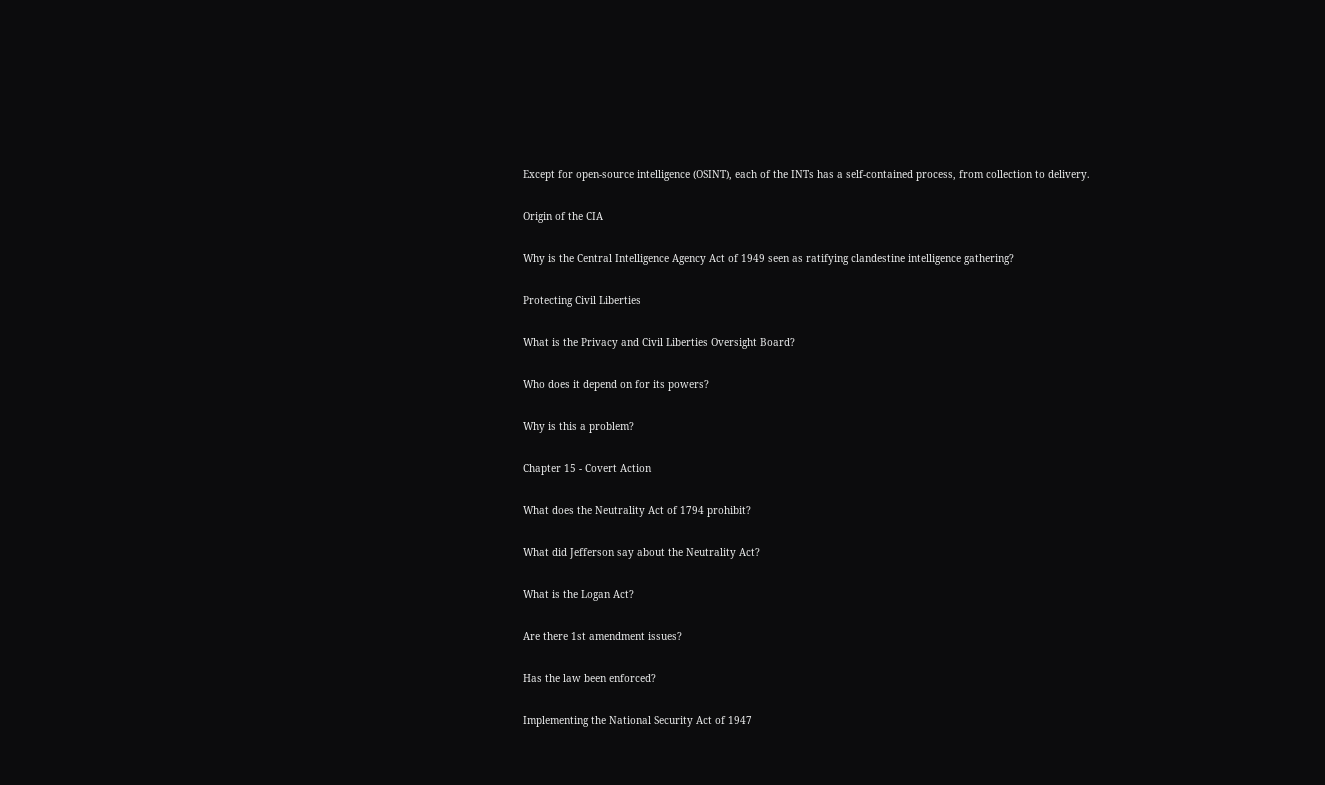Except for open-source intelligence (OSINT), each of the INTs has a self-contained process, from collection to delivery.

Origin of the CIA

Why is the Central Intelligence Agency Act of 1949 seen as ratifying clandestine intelligence gathering?

Protecting Civil Liberties

What is the Privacy and Civil Liberties Oversight Board?

Who does it depend on for its powers?

Why is this a problem?

Chapter 15 - Covert Action

What does the Neutrality Act of 1794 prohibit?

What did Jefferson say about the Neutrality Act?

What is the Logan Act?

Are there 1st amendment issues?

Has the law been enforced?

Implementing the National Security Act of 1947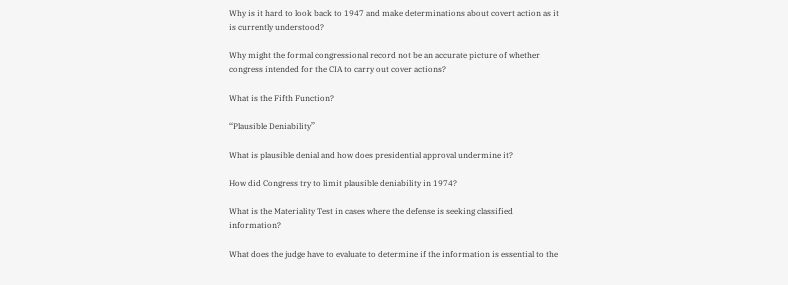Why is it hard to look back to 1947 and make determinations about covert action as it is currently understood?

Why might the formal congressional record not be an accurate picture of whether congress intended for the CIA to carry out cover actions?

What is the Fifth Function?

‘‘Plausible Deniability’’

What is plausible denial and how does presidential approval undermine it?

How did Congress try to limit plausible deniability in 1974?

What is the Materiality Test in cases where the defense is seeking classified information?

What does the judge have to evaluate to determine if the information is essential to the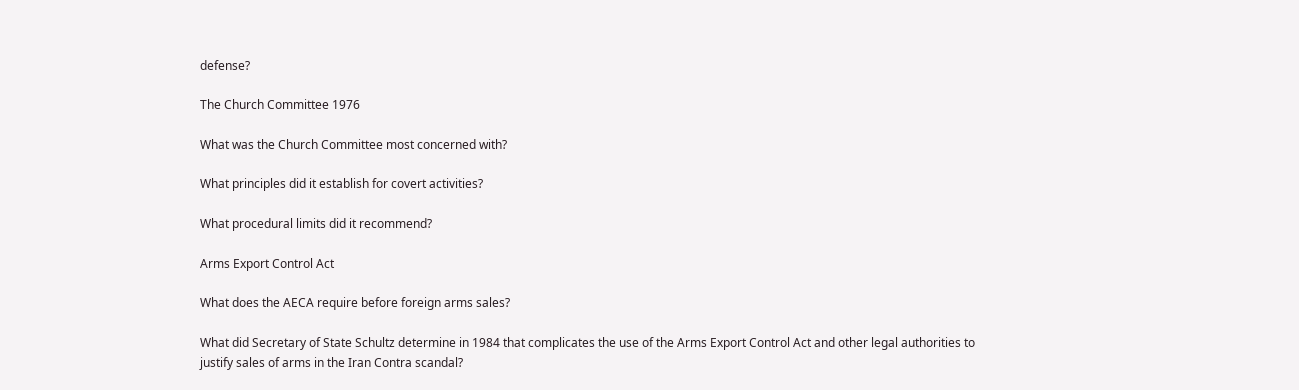defense?

The Church Committee 1976

What was the Church Committee most concerned with?

What principles did it establish for covert activities?

What procedural limits did it recommend?

Arms Export Control Act

What does the AECA require before foreign arms sales?

What did Secretary of State Schultz determine in 1984 that complicates the use of the Arms Export Control Act and other legal authorities to justify sales of arms in the Iran Contra scandal?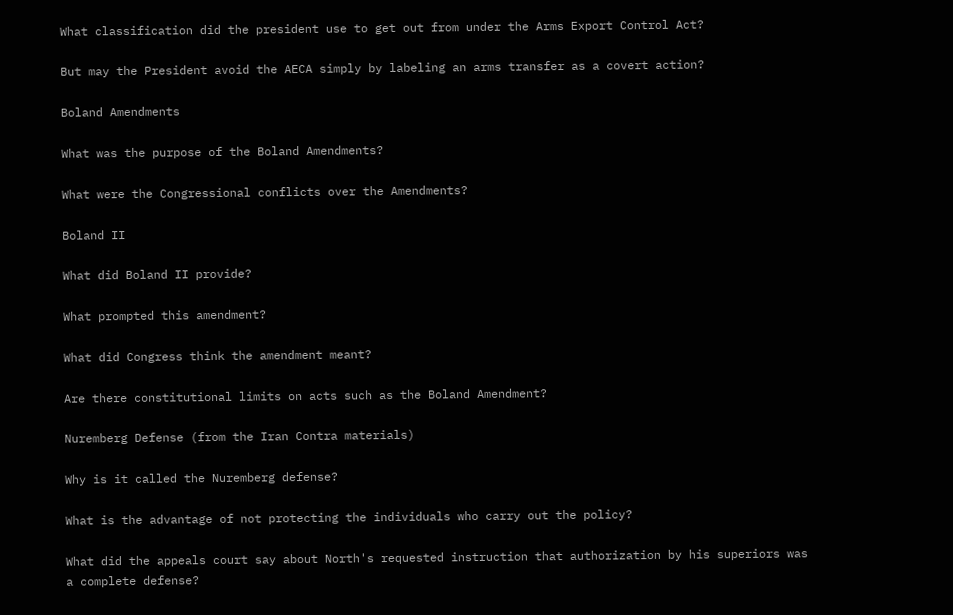What classification did the president use to get out from under the Arms Export Control Act?

But may the President avoid the AECA simply by labeling an arms transfer as a covert action?

Boland Amendments

What was the purpose of the Boland Amendments?

What were the Congressional conflicts over the Amendments?

Boland II

What did Boland II provide?

What prompted this amendment?

What did Congress think the amendment meant?

Are there constitutional limits on acts such as the Boland Amendment?

Nuremberg Defense (from the Iran Contra materials)

Why is it called the Nuremberg defense?

What is the advantage of not protecting the individuals who carry out the policy?

What did the appeals court say about North's requested instruction that authorization by his superiors was a complete defense?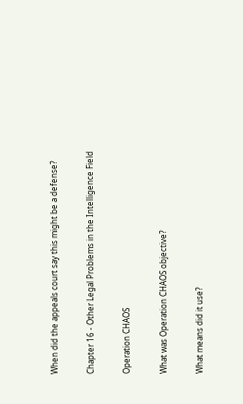When did the appeals court say this might be a defense?

Chapter 16 - Other Legal Problems in the Intelligence Field

Operation CHAOS

What was Operation CHAOS objective?

What means did it use?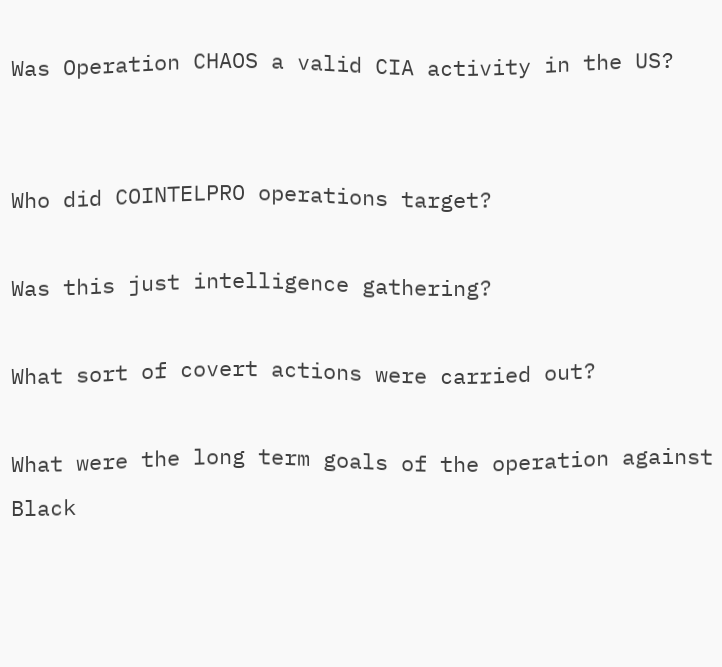Was Operation CHAOS a valid CIA activity in the US?


Who did COINTELPRO operations target?

Was this just intelligence gathering?

What sort of covert actions were carried out?

What were the long term goals of the operation against Black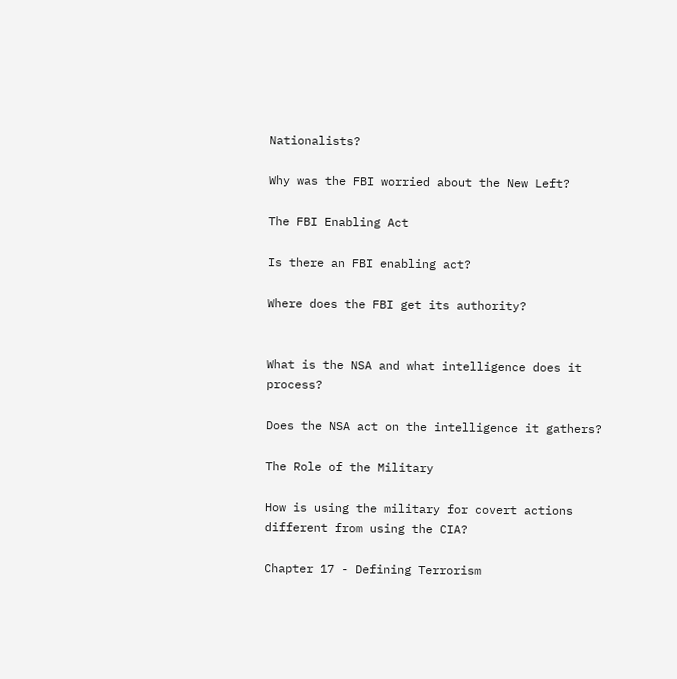Nationalists?

Why was the FBI worried about the New Left?

The FBI Enabling Act

Is there an FBI enabling act?

Where does the FBI get its authority?


What is the NSA and what intelligence does it process?

Does the NSA act on the intelligence it gathers?

The Role of the Military

How is using the military for covert actions different from using the CIA?

Chapter 17 - Defining Terrorism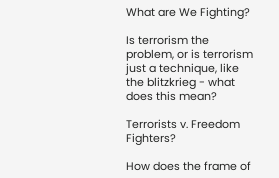What are We Fighting?

Is terrorism the problem, or is terrorism just a technique, like the blitzkrieg - what does this mean?

Terrorists v. Freedom Fighters?

How does the frame of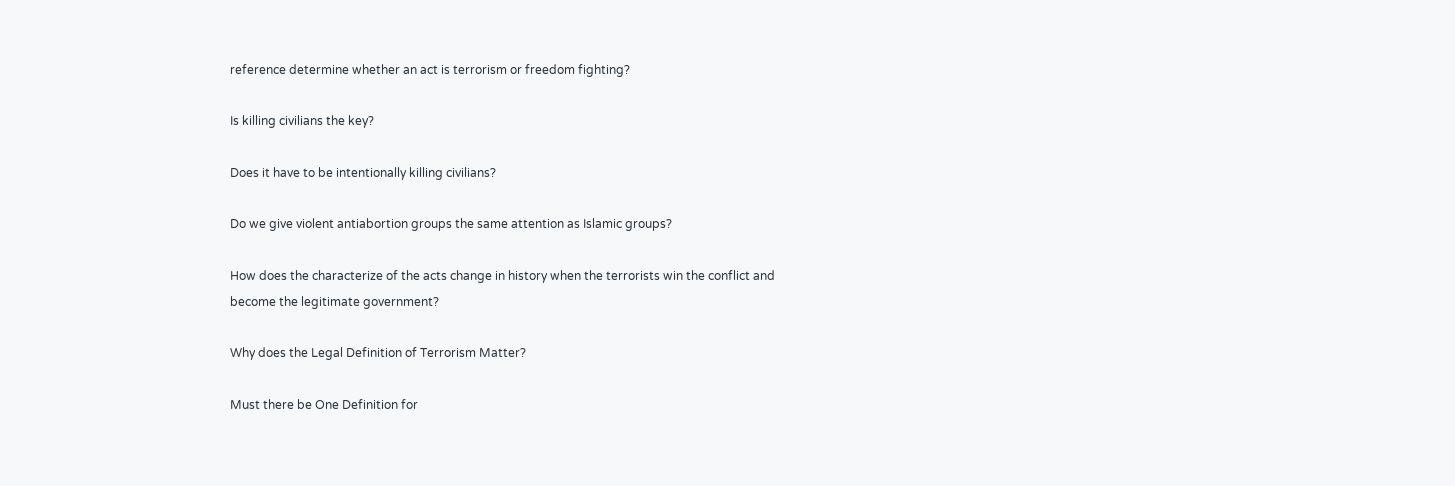reference determine whether an act is terrorism or freedom fighting?

Is killing civilians the key?

Does it have to be intentionally killing civilians?

Do we give violent antiabortion groups the same attention as Islamic groups?

How does the characterize of the acts change in history when the terrorists win the conflict and become the legitimate government?

Why does the Legal Definition of Terrorism Matter?

Must there be One Definition for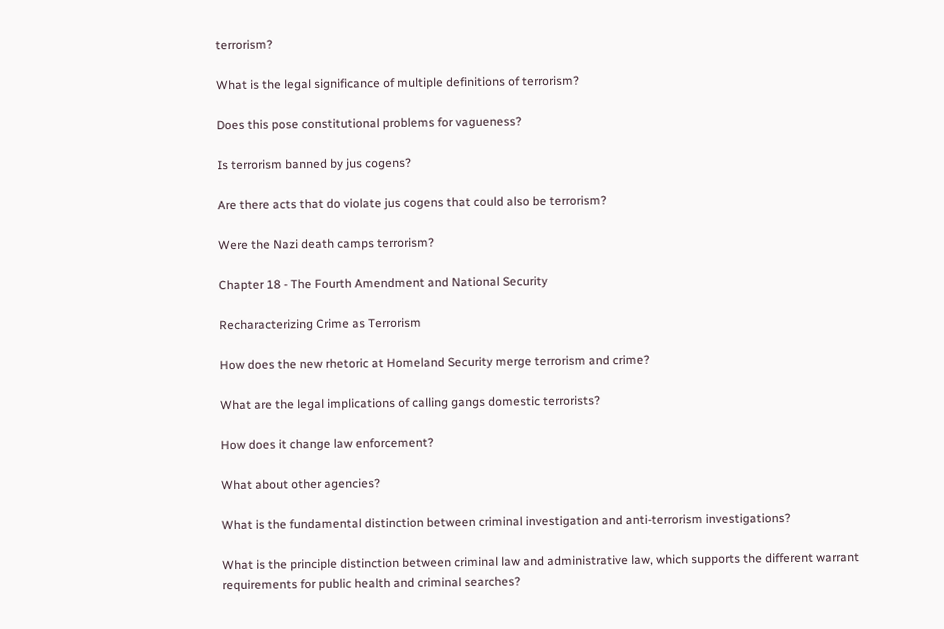terrorism?

What is the legal significance of multiple definitions of terrorism?

Does this pose constitutional problems for vagueness?

Is terrorism banned by jus cogens?

Are there acts that do violate jus cogens that could also be terrorism?

Were the Nazi death camps terrorism?

Chapter 18 - The Fourth Amendment and National Security

Recharacterizing Crime as Terrorism

How does the new rhetoric at Homeland Security merge terrorism and crime?

What are the legal implications of calling gangs domestic terrorists?

How does it change law enforcement?

What about other agencies?

What is the fundamental distinction between criminal investigation and anti-terrorism investigations?

What is the principle distinction between criminal law and administrative law, which supports the different warrant requirements for public health and criminal searches?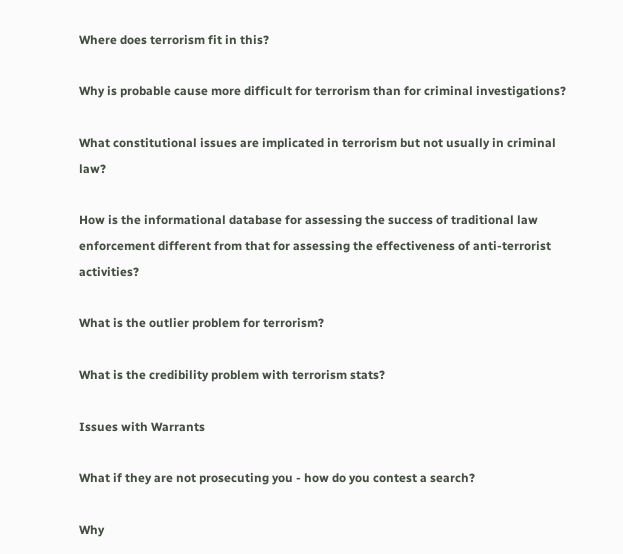Where does terrorism fit in this?

Why is probable cause more difficult for terrorism than for criminal investigations?

What constitutional issues are implicated in terrorism but not usually in criminal law?

How is the informational database for assessing the success of traditional law enforcement different from that for assessing the effectiveness of anti-terrorist activities?

What is the outlier problem for terrorism?

What is the credibility problem with terrorism stats?

Issues with Warrants

What if they are not prosecuting you - how do you contest a search?

Why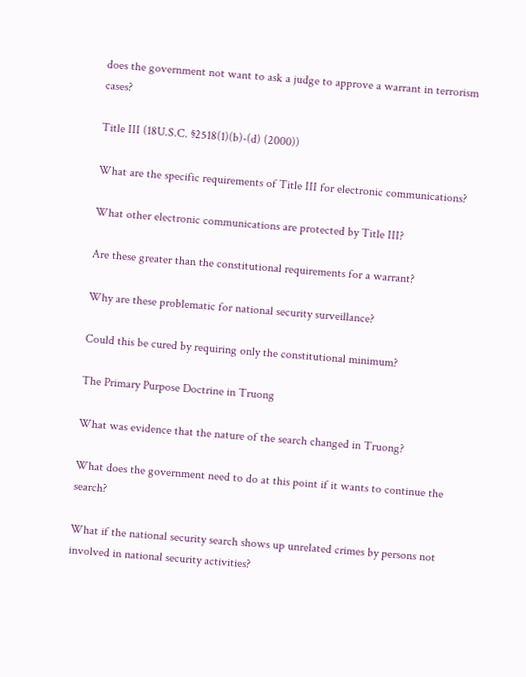does the government not want to ask a judge to approve a warrant in terrorism cases?

Title III (18U.S.C. §2518(1)(b)-(d) (2000))

What are the specific requirements of Title III for electronic communications?

What other electronic communications are protected by Title III?

Are these greater than the constitutional requirements for a warrant?

Why are these problematic for national security surveillance?

Could this be cured by requiring only the constitutional minimum?

The Primary Purpose Doctrine in Truong

What was evidence that the nature of the search changed in Truong?

What does the government need to do at this point if it wants to continue the search?

What if the national security search shows up unrelated crimes by persons not involved in national security activities?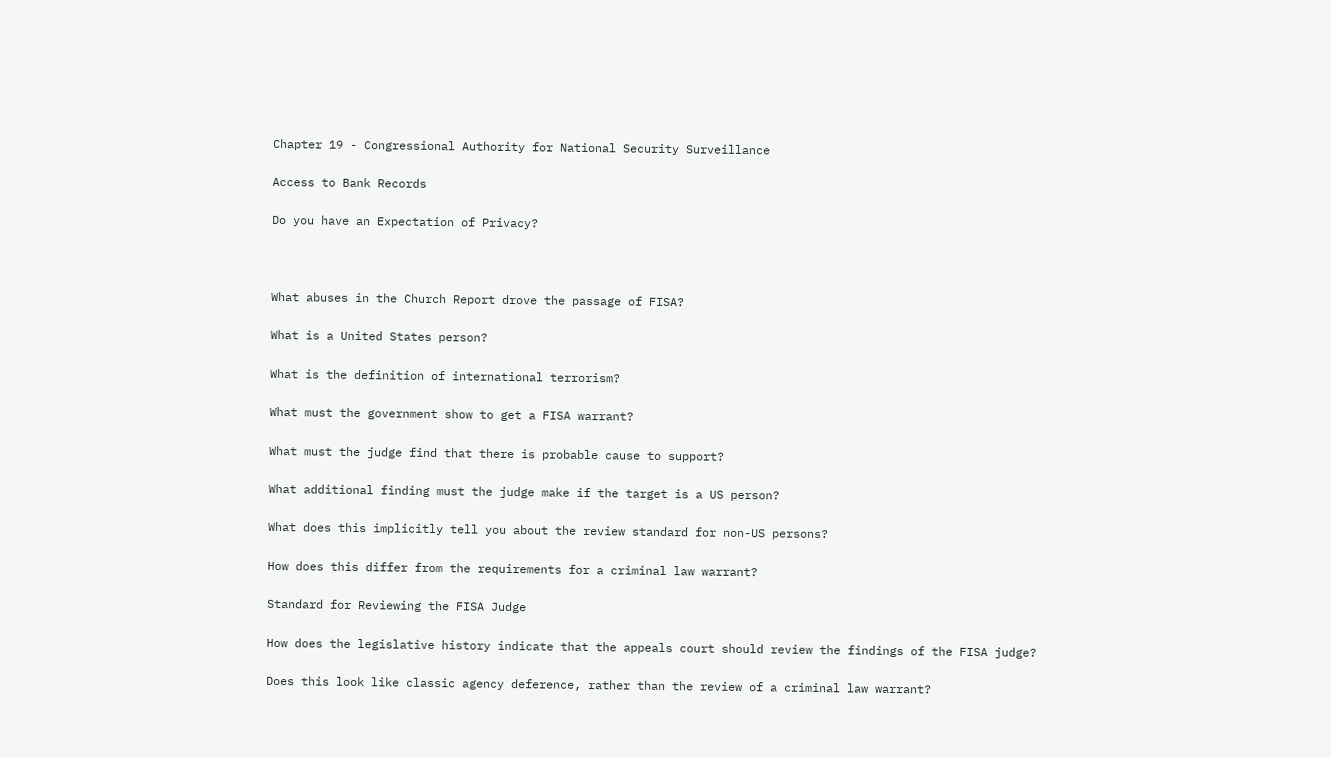Chapter 19 - Congressional Authority for National Security Surveillance

Access to Bank Records

Do you have an Expectation of Privacy?



What abuses in the Church Report drove the passage of FISA?

What is a United States person?

What is the definition of international terrorism?

What must the government show to get a FISA warrant?

What must the judge find that there is probable cause to support?

What additional finding must the judge make if the target is a US person?

What does this implicitly tell you about the review standard for non-US persons?

How does this differ from the requirements for a criminal law warrant?

Standard for Reviewing the FISA Judge

How does the legislative history indicate that the appeals court should review the findings of the FISA judge?

Does this look like classic agency deference, rather than the review of a criminal law warrant?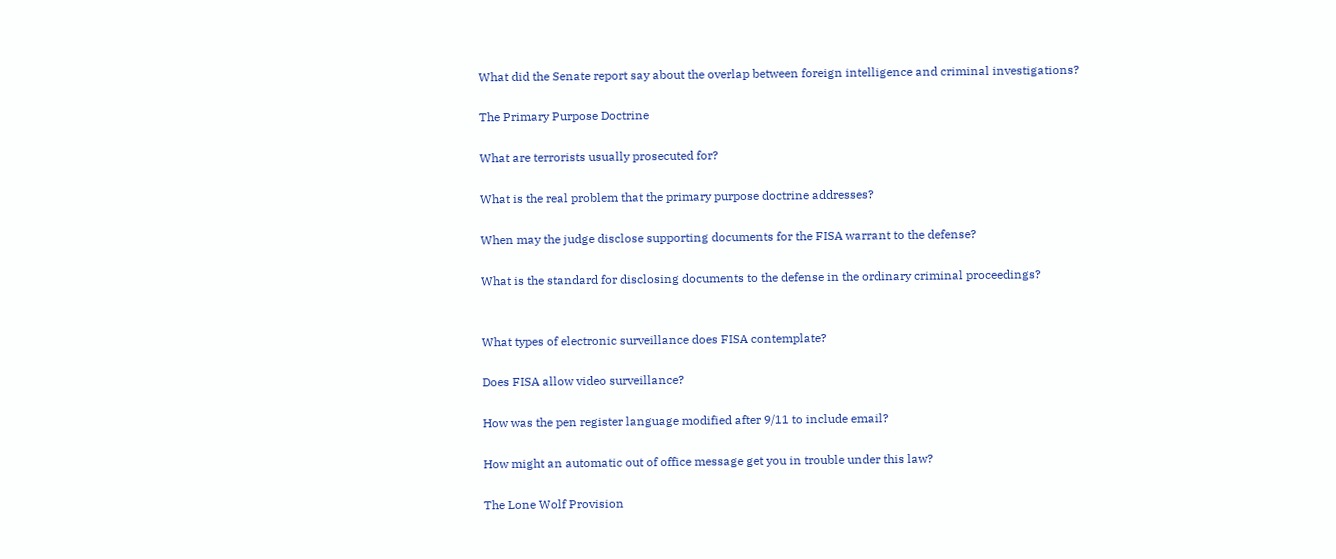What did the Senate report say about the overlap between foreign intelligence and criminal investigations?

The Primary Purpose Doctrine

What are terrorists usually prosecuted for?

What is the real problem that the primary purpose doctrine addresses?

When may the judge disclose supporting documents for the FISA warrant to the defense?

What is the standard for disclosing documents to the defense in the ordinary criminal proceedings?


What types of electronic surveillance does FISA contemplate?

Does FISA allow video surveillance?

How was the pen register language modified after 9/11 to include email?

How might an automatic out of office message get you in trouble under this law?

The Lone Wolf Provision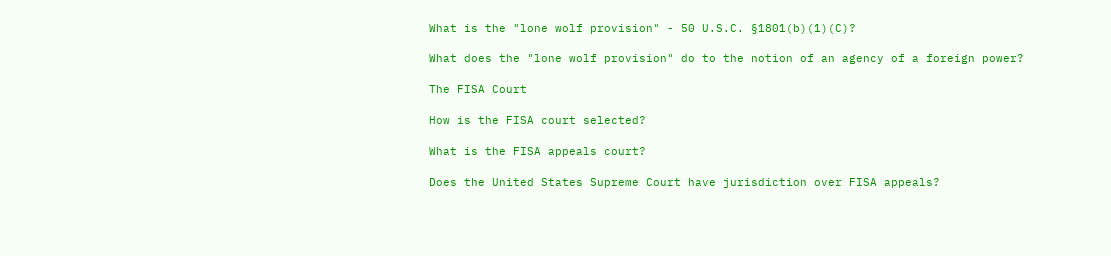What is the "lone wolf provision" - 50 U.S.C. §1801(b)(1)(C)?

What does the "lone wolf provision" do to the notion of an agency of a foreign power?

The FISA Court

How is the FISA court selected?

What is the FISA appeals court?

Does the United States Supreme Court have jurisdiction over FISA appeals?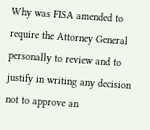Why was FISA amended to require the Attorney General personally to review and to justify in writing any decision not to approve an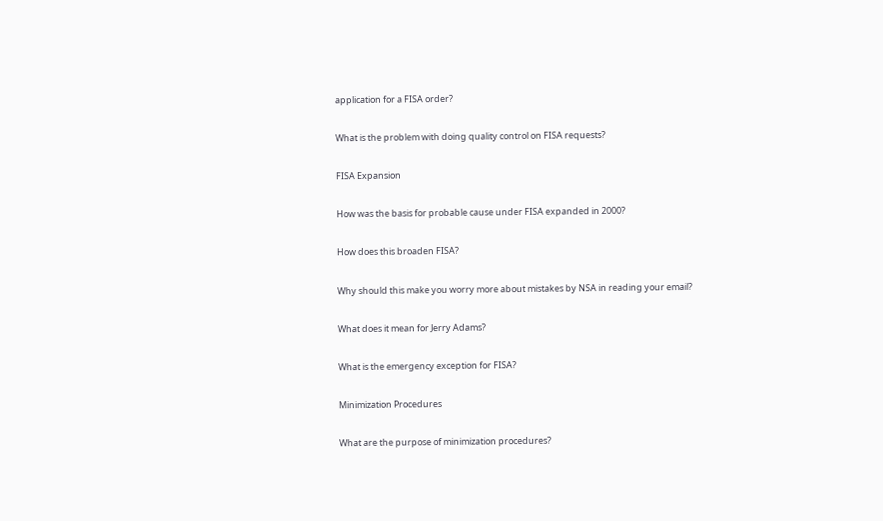application for a FISA order?

What is the problem with doing quality control on FISA requests?

FISA Expansion

How was the basis for probable cause under FISA expanded in 2000?

How does this broaden FISA?

Why should this make you worry more about mistakes by NSA in reading your email?

What does it mean for Jerry Adams?

What is the emergency exception for FISA?

Minimization Procedures

What are the purpose of minimization procedures?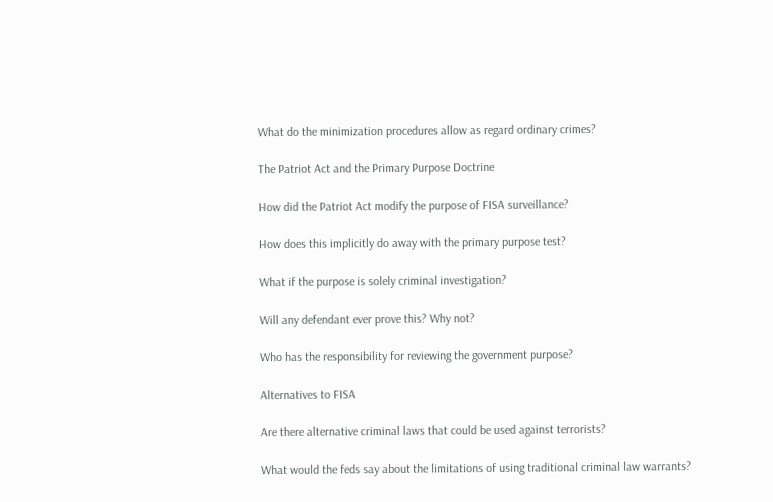What do the minimization procedures allow as regard ordinary crimes?

The Patriot Act and the Primary Purpose Doctrine

How did the Patriot Act modify the purpose of FISA surveillance?

How does this implicitly do away with the primary purpose test?

What if the purpose is solely criminal investigation?

Will any defendant ever prove this? Why not?

Who has the responsibility for reviewing the government purpose?

Alternatives to FISA

Are there alternative criminal laws that could be used against terrorists?

What would the feds say about the limitations of using traditional criminal law warrants?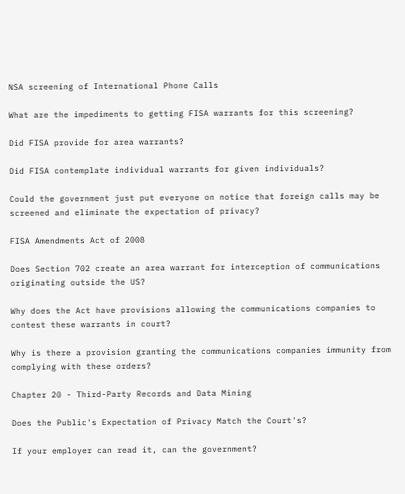NSA screening of International Phone Calls

What are the impediments to getting FISA warrants for this screening?

Did FISA provide for area warrants?

Did FISA contemplate individual warrants for given individuals?

Could the government just put everyone on notice that foreign calls may be screened and eliminate the expectation of privacy?

FISA Amendments Act of 2008

Does Section 702 create an area warrant for interception of communications originating outside the US?

Why does the Act have provisions allowing the communications companies to contest these warrants in court?

Why is there a provision granting the communications companies immunity from complying with these orders?

Chapter 20 - Third-Party Records and Data Mining

Does the Public's Expectation of Privacy Match the Court's?

If your employer can read it, can the government?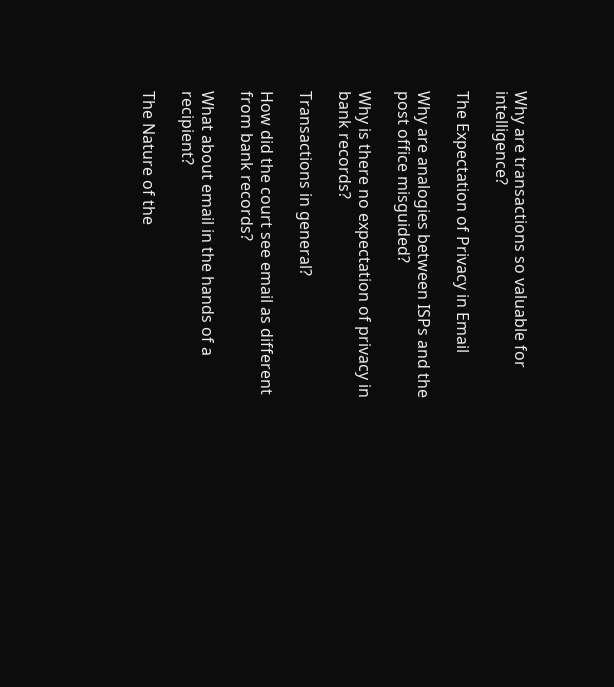Why are transactions so valuable for intelligence?

The Expectation of Privacy in Email

Why are analogies between ISPs and the post office misguided?

Why is there no expectation of privacy in bank records?

Transactions in general?

How did the court see email as different from bank records?

What about email in the hands of a recipient?

The Nature of the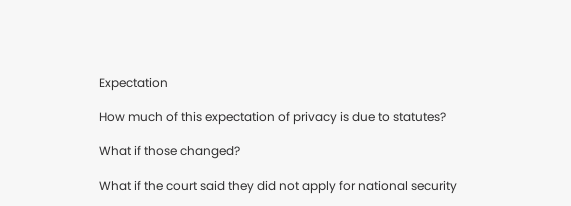Expectation

How much of this expectation of privacy is due to statutes?

What if those changed?

What if the court said they did not apply for national security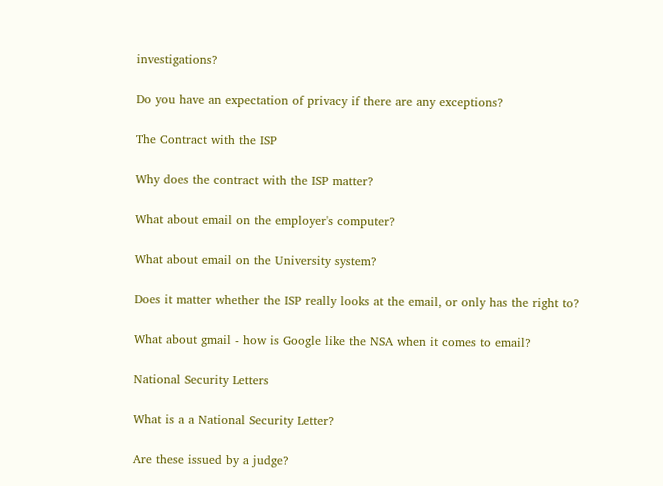investigations?

Do you have an expectation of privacy if there are any exceptions?

The Contract with the ISP

Why does the contract with the ISP matter?

What about email on the employer's computer?

What about email on the University system?

Does it matter whether the ISP really looks at the email, or only has the right to?

What about gmail - how is Google like the NSA when it comes to email?

National Security Letters

What is a a National Security Letter?

Are these issued by a judge?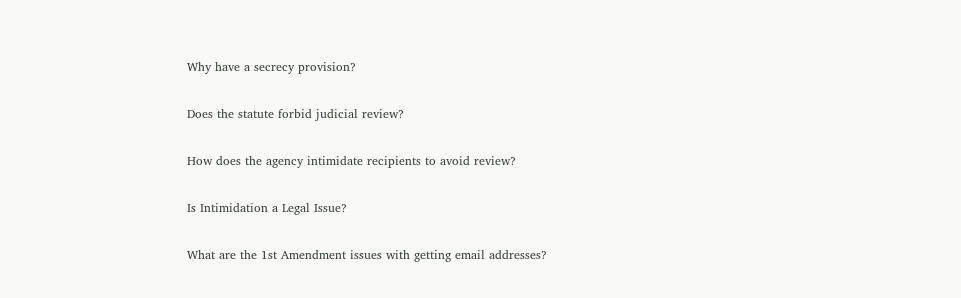Why have a secrecy provision?

Does the statute forbid judicial review?

How does the agency intimidate recipients to avoid review?

Is Intimidation a Legal Issue?

What are the 1st Amendment issues with getting email addresses?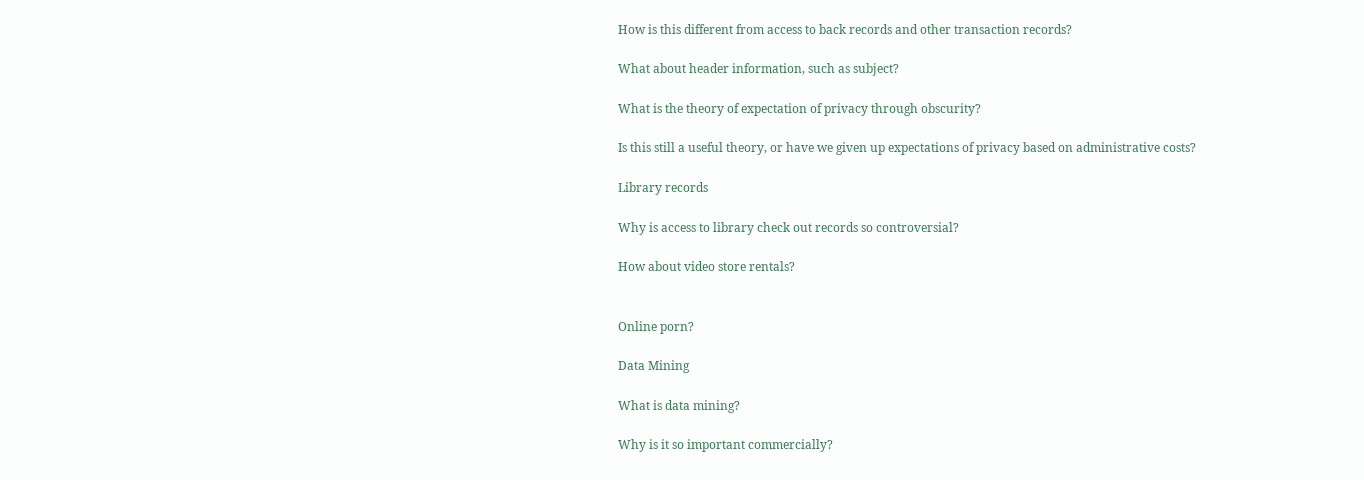How is this different from access to back records and other transaction records?

What about header information, such as subject?

What is the theory of expectation of privacy through obscurity?

Is this still a useful theory, or have we given up expectations of privacy based on administrative costs?

Library records

Why is access to library check out records so controversial?

How about video store rentals?


Online porn?

Data Mining

What is data mining?

Why is it so important commercially?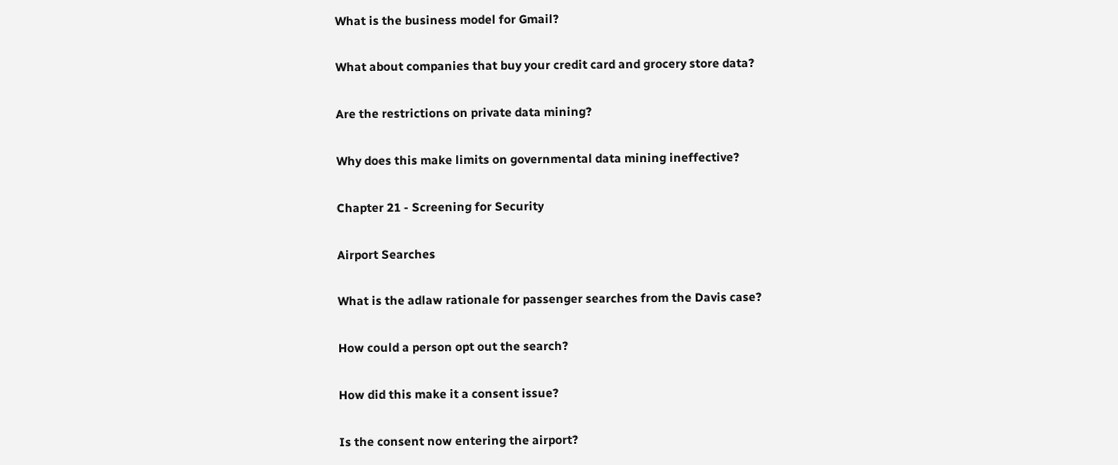What is the business model for Gmail?

What about companies that buy your credit card and grocery store data?

Are the restrictions on private data mining?

Why does this make limits on governmental data mining ineffective?

Chapter 21 - Screening for Security

Airport Searches

What is the adlaw rationale for passenger searches from the Davis case?

How could a person opt out the search?

How did this make it a consent issue?

Is the consent now entering the airport?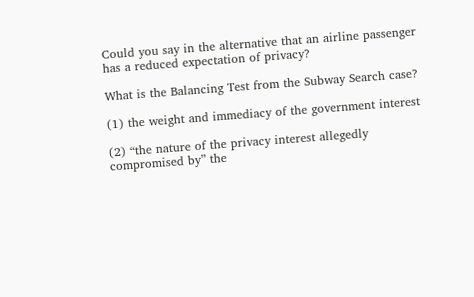Could you say in the alternative that an airline passenger has a reduced expectation of privacy?

What is the Balancing Test from the Subway Search case?

(1) the weight and immediacy of the government interest

(2) “the nature of the privacy interest allegedly compromised by” the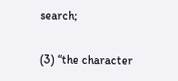search;

(3) “the character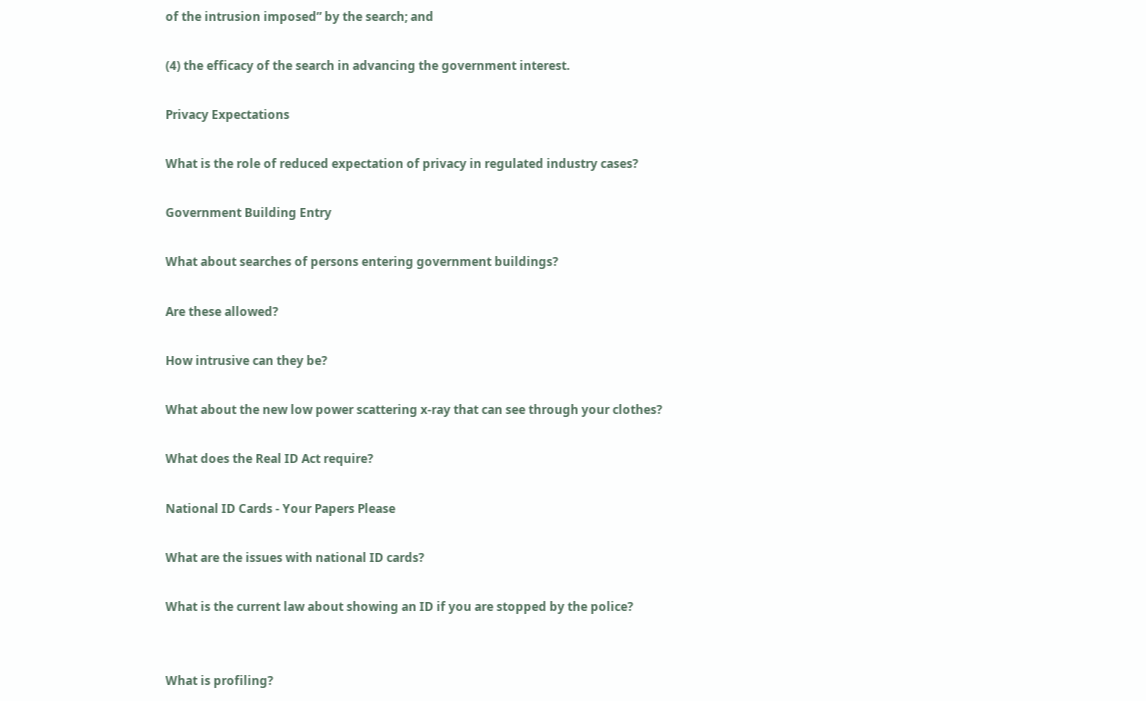of the intrusion imposed” by the search; and

(4) the efficacy of the search in advancing the government interest.

Privacy Expectations

What is the role of reduced expectation of privacy in regulated industry cases?

Government Building Entry

What about searches of persons entering government buildings?

Are these allowed?

How intrusive can they be?

What about the new low power scattering x-ray that can see through your clothes?

What does the Real ID Act require?

National ID Cards - Your Papers Please

What are the issues with national ID cards?

What is the current law about showing an ID if you are stopped by the police?


What is profiling?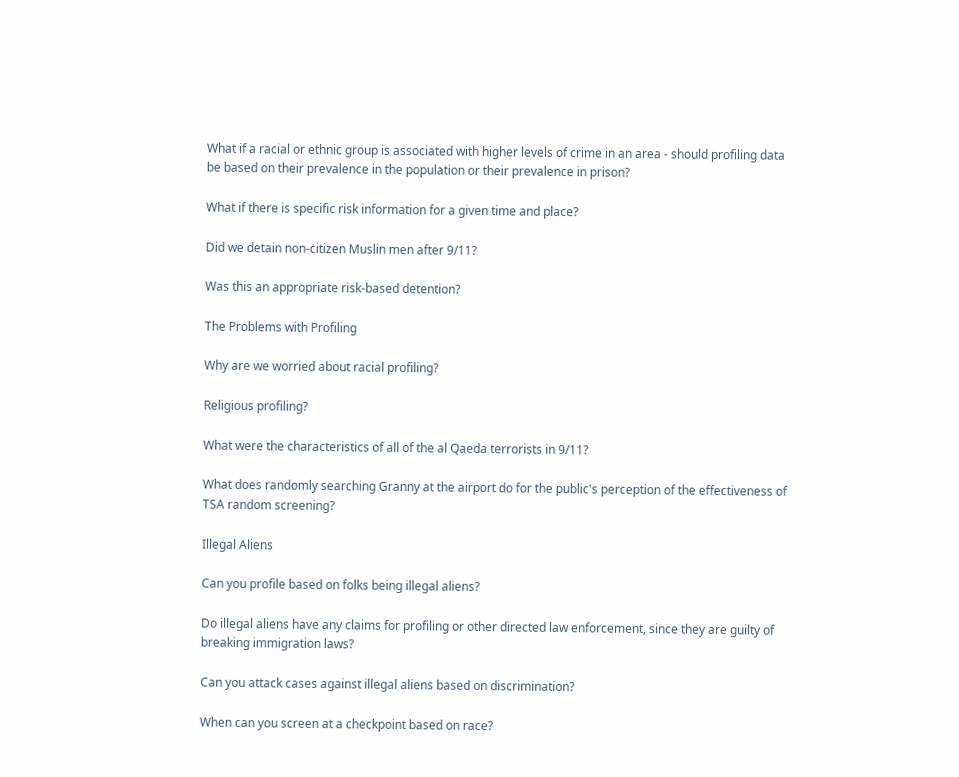What if a racial or ethnic group is associated with higher levels of crime in an area - should profiling data be based on their prevalence in the population or their prevalence in prison?

What if there is specific risk information for a given time and place?

Did we detain non-citizen Muslin men after 9/11?

Was this an appropriate risk-based detention?

The Problems with Profiling

Why are we worried about racial profiling?

Religious profiling?

What were the characteristics of all of the al Qaeda terrorists in 9/11?

What does randomly searching Granny at the airport do for the public's perception of the effectiveness of TSA random screening?

Illegal Aliens

Can you profile based on folks being illegal aliens?

Do illegal aliens have any claims for profiling or other directed law enforcement, since they are guilty of breaking immigration laws?

Can you attack cases against illegal aliens based on discrimination?

When can you screen at a checkpoint based on race?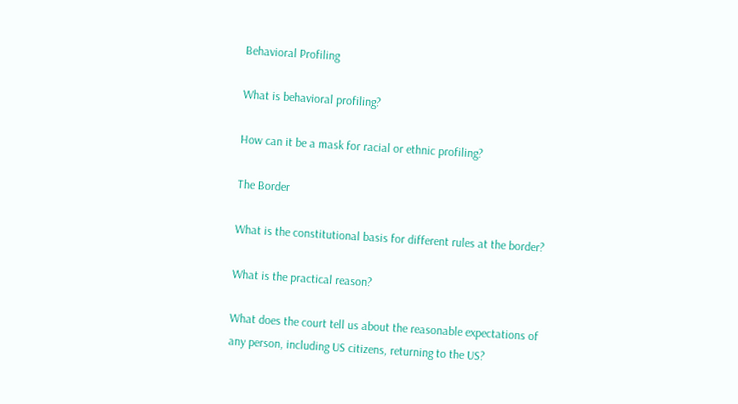Behavioral Profiling

What is behavioral profiling?

How can it be a mask for racial or ethnic profiling?

The Border

What is the constitutional basis for different rules at the border?

What is the practical reason?

What does the court tell us about the reasonable expectations of any person, including US citizens, returning to the US?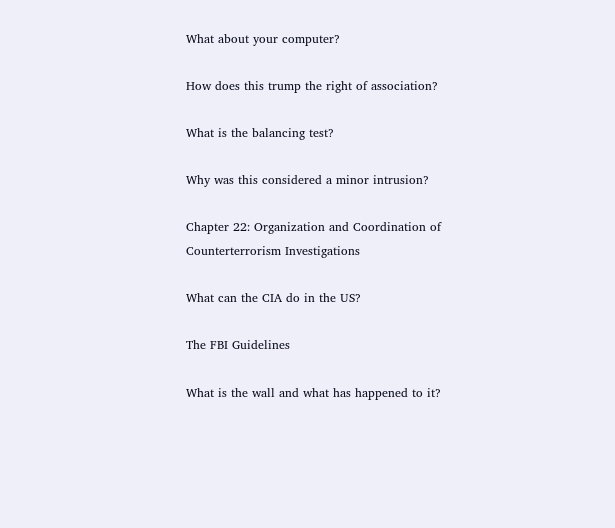What about your computer?

How does this trump the right of association?

What is the balancing test?

Why was this considered a minor intrusion?

Chapter 22: Organization and Coordination of Counterterrorism Investigations

What can the CIA do in the US?

The FBI Guidelines

What is the wall and what has happened to it?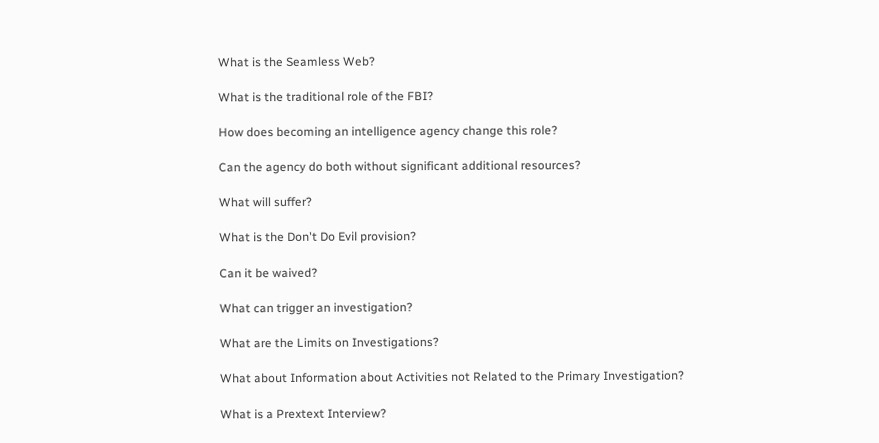What is the Seamless Web?

What is the traditional role of the FBI?

How does becoming an intelligence agency change this role?

Can the agency do both without significant additional resources?

What will suffer?

What is the Don't Do Evil provision?

Can it be waived?

What can trigger an investigation?

What are the Limits on Investigations?

What about Information about Activities not Related to the Primary Investigation?

What is a Prextext Interview?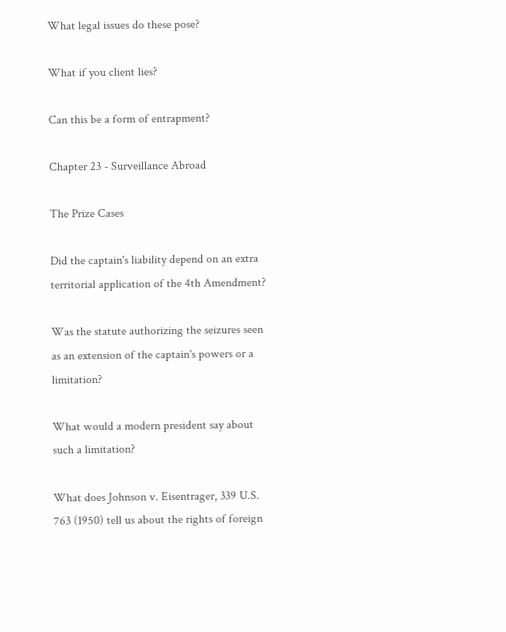What legal issues do these pose?

What if you client lies?

Can this be a form of entrapment?

Chapter 23 - Surveillance Abroad

The Prize Cases

Did the captain's liability depend on an extra territorial application of the 4th Amendment?

Was the statute authorizing the seizures seen as an extension of the captain's powers or a limitation?

What would a modern president say about such a limitation?

What does Johnson v. Eisentrager, 339 U.S. 763 (1950) tell us about the rights of foreign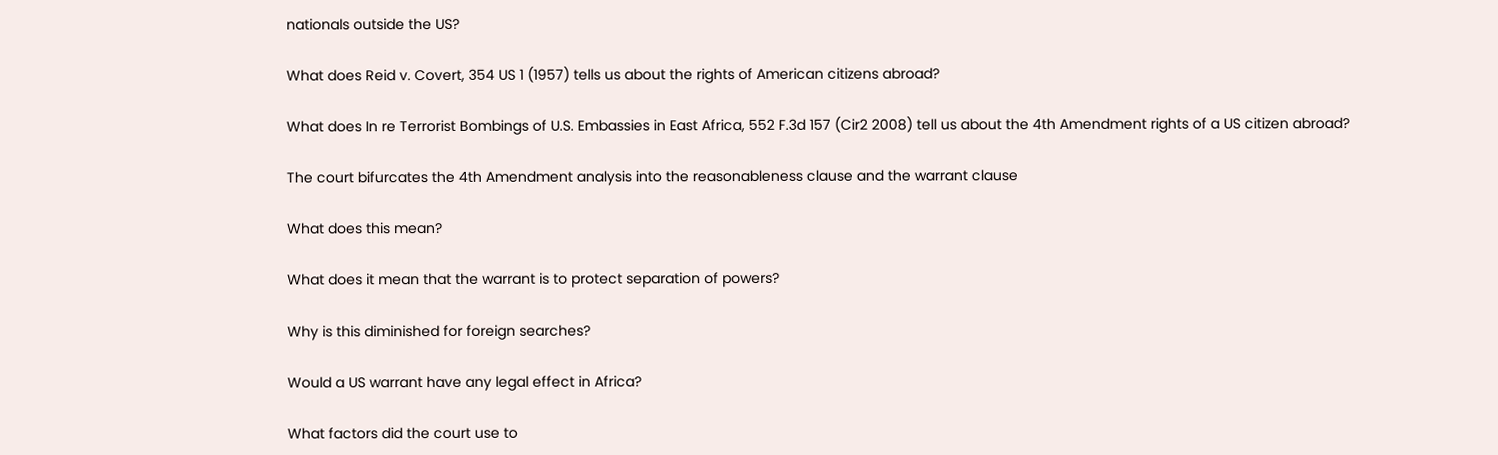nationals outside the US?

What does Reid v. Covert, 354 US 1 (1957) tells us about the rights of American citizens abroad?

What does In re Terrorist Bombings of U.S. Embassies in East Africa, 552 F.3d 157 (Cir2 2008) tell us about the 4th Amendment rights of a US citizen abroad?

The court bifurcates the 4th Amendment analysis into the reasonableness clause and the warrant clause

What does this mean?

What does it mean that the warrant is to protect separation of powers?

Why is this diminished for foreign searches?

Would a US warrant have any legal effect in Africa?

What factors did the court use to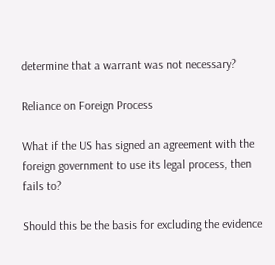determine that a warrant was not necessary?

Reliance on Foreign Process

What if the US has signed an agreement with the foreign government to use its legal process, then fails to?

Should this be the basis for excluding the evidence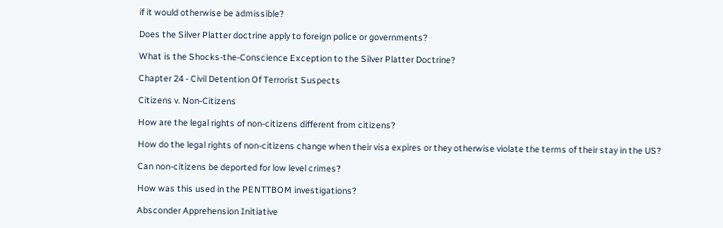if it would otherwise be admissible?

Does the Silver Platter doctrine apply to foreign police or governments?

What is the Shocks-the-Conscience Exception to the Silver Platter Doctrine?

Chapter 24 - Civil Detention Of Terrorist Suspects

Citizens v. Non-Citizens

How are the legal rights of non-citizens different from citizens?

How do the legal rights of non-citizens change when their visa expires or they otherwise violate the terms of their stay in the US?

Can non-citizens be deported for low level crimes?

How was this used in the PENTTBOM investigations?

Absconder Apprehension Initiative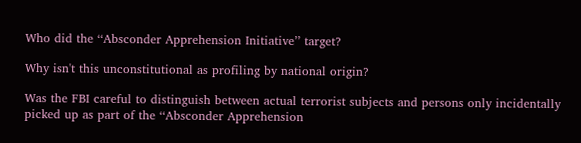Who did the ‘‘Absconder Apprehension Initiative’’ target?

Why isn't this unconstitutional as profiling by national origin?

Was the FBI careful to distinguish between actual terrorist subjects and persons only incidentally picked up as part of the ‘‘Absconder Apprehension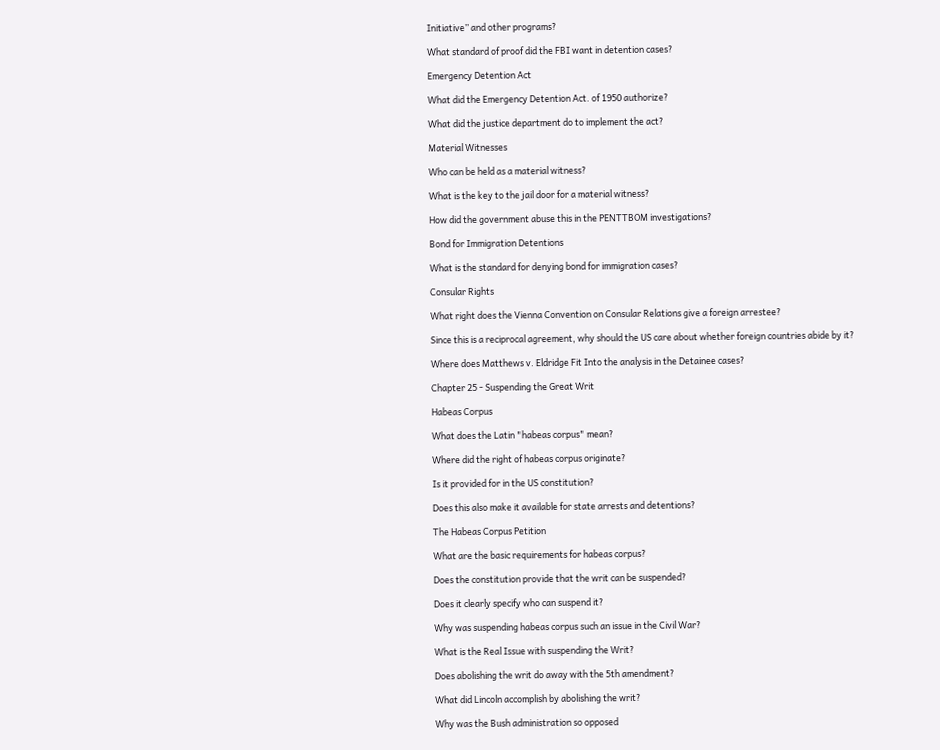Initiative’’ and other programs?

What standard of proof did the FBI want in detention cases?

Emergency Detention Act

What did the Emergency Detention Act. of 1950 authorize?

What did the justice department do to implement the act?

Material Witnesses

Who can be held as a material witness?

What is the key to the jail door for a material witness?

How did the government abuse this in the PENTTBOM investigations?

Bond for Immigration Detentions

What is the standard for denying bond for immigration cases?

Consular Rights

What right does the Vienna Convention on Consular Relations give a foreign arrestee?

Since this is a reciprocal agreement, why should the US care about whether foreign countries abide by it?

Where does Matthews v. Eldridge Fit Into the analysis in the Detainee cases?

Chapter 25 - Suspending the Great Writ

Habeas Corpus

What does the Latin "habeas corpus" mean?

Where did the right of habeas corpus originate?

Is it provided for in the US constitution?

Does this also make it available for state arrests and detentions?

The Habeas Corpus Petition

What are the basic requirements for habeas corpus?

Does the constitution provide that the writ can be suspended?

Does it clearly specify who can suspend it?

Why was suspending habeas corpus such an issue in the Civil War?

What is the Real Issue with suspending the Writ?

Does abolishing the writ do away with the 5th amendment?

What did Lincoln accomplish by abolishing the writ?

Why was the Bush administration so opposed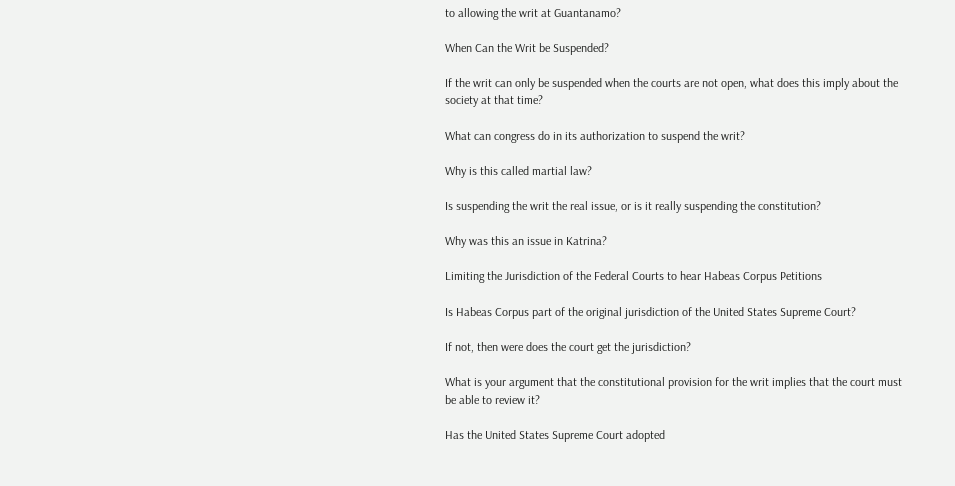to allowing the writ at Guantanamo?

When Can the Writ be Suspended?

If the writ can only be suspended when the courts are not open, what does this imply about the society at that time?

What can congress do in its authorization to suspend the writ?

Why is this called martial law?

Is suspending the writ the real issue, or is it really suspending the constitution?

Why was this an issue in Katrina?

Limiting the Jurisdiction of the Federal Courts to hear Habeas Corpus Petitions

Is Habeas Corpus part of the original jurisdiction of the United States Supreme Court?

If not, then were does the court get the jurisdiction?

What is your argument that the constitutional provision for the writ implies that the court must be able to review it?

Has the United States Supreme Court adopted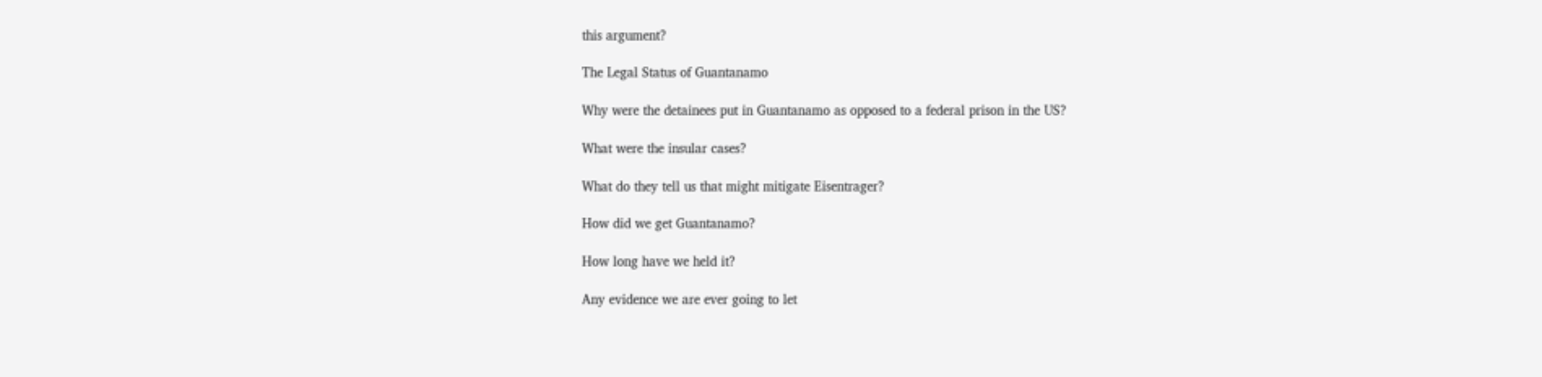this argument?

The Legal Status of Guantanamo

Why were the detainees put in Guantanamo as opposed to a federal prison in the US?

What were the insular cases?

What do they tell us that might mitigate Eisentrager?

How did we get Guantanamo?

How long have we held it?

Any evidence we are ever going to let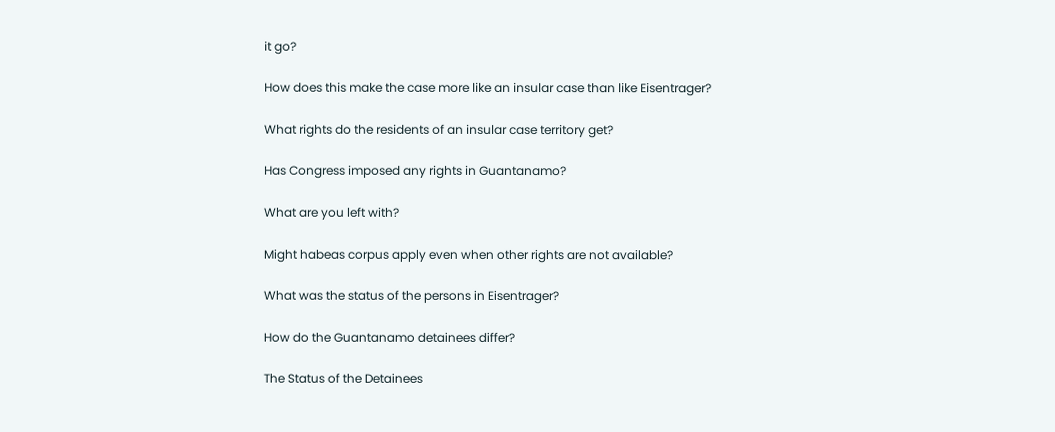it go?

How does this make the case more like an insular case than like Eisentrager?

What rights do the residents of an insular case territory get?

Has Congress imposed any rights in Guantanamo?

What are you left with?

Might habeas corpus apply even when other rights are not available?

What was the status of the persons in Eisentrager?

How do the Guantanamo detainees differ?

The Status of the Detainees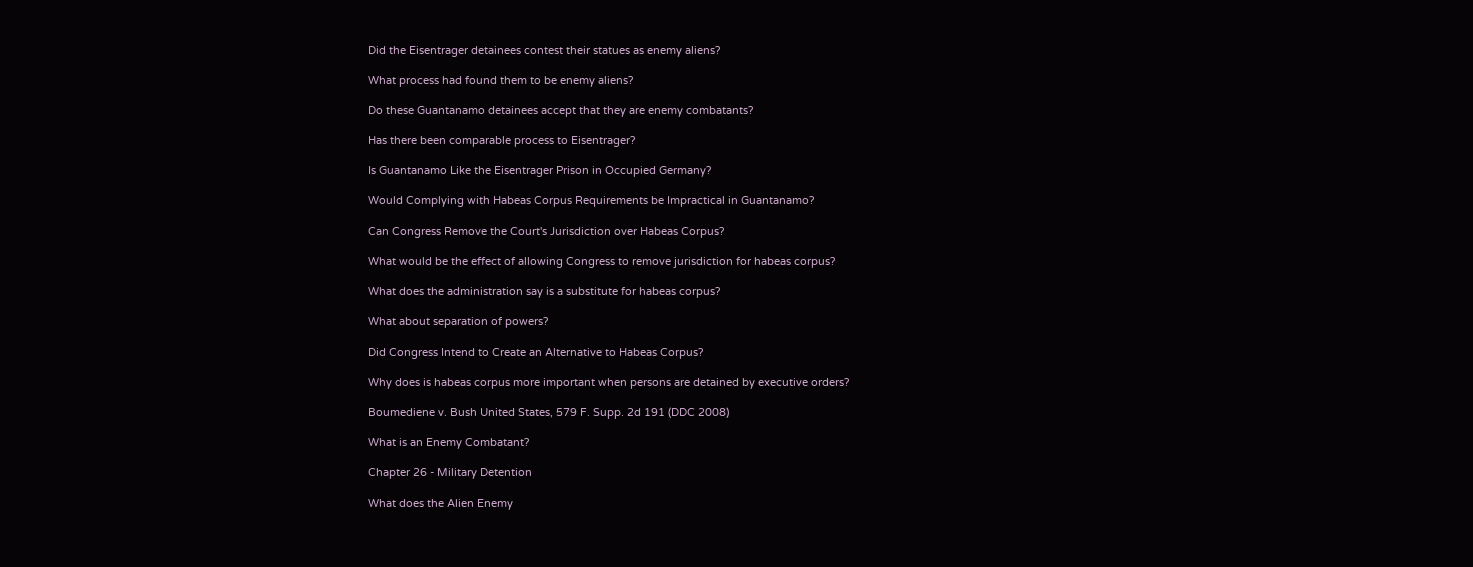Did the Eisentrager detainees contest their statues as enemy aliens?

What process had found them to be enemy aliens?

Do these Guantanamo detainees accept that they are enemy combatants?

Has there been comparable process to Eisentrager?

Is Guantanamo Like the Eisentrager Prison in Occupied Germany?

Would Complying with Habeas Corpus Requirements be Impractical in Guantanamo?

Can Congress Remove the Court's Jurisdiction over Habeas Corpus?

What would be the effect of allowing Congress to remove jurisdiction for habeas corpus?

What does the administration say is a substitute for habeas corpus?

What about separation of powers?

Did Congress Intend to Create an Alternative to Habeas Corpus?

Why does is habeas corpus more important when persons are detained by executive orders?

Boumediene v. Bush United States, 579 F. Supp. 2d 191 (DDC 2008)

What is an Enemy Combatant?

Chapter 26 - Military Detention

What does the Alien Enemy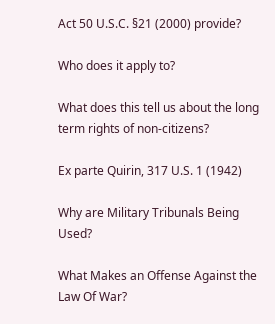Act 50 U.S.C. §21 (2000) provide?

Who does it apply to?

What does this tell us about the long term rights of non-citizens?

Ex parte Quirin, 317 U.S. 1 (1942)

Why are Military Tribunals Being Used?

What Makes an Offense Against the Law Of War?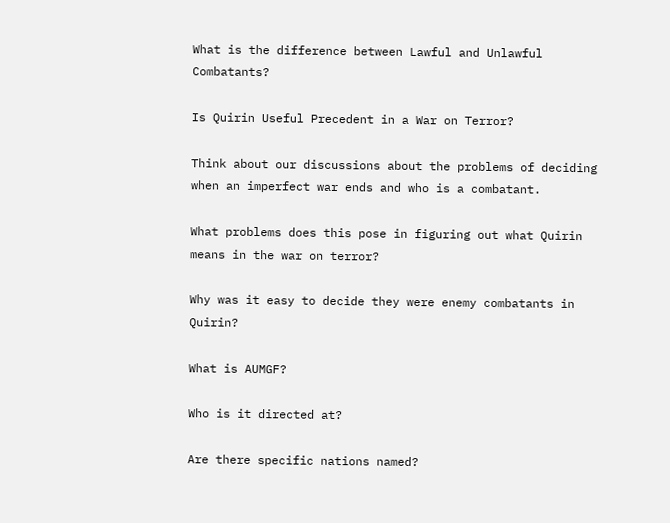What is the difference between Lawful and Unlawful Combatants?

Is Quirin Useful Precedent in a War on Terror?

Think about our discussions about the problems of deciding when an imperfect war ends and who is a combatant.

What problems does this pose in figuring out what Quirin means in the war on terror?

Why was it easy to decide they were enemy combatants in Quirin?

What is AUMGF?

Who is it directed at?

Are there specific nations named?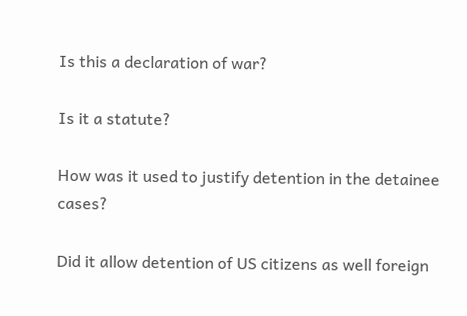Is this a declaration of war?

Is it a statute?

How was it used to justify detention in the detainee cases?

Did it allow detention of US citizens as well foreign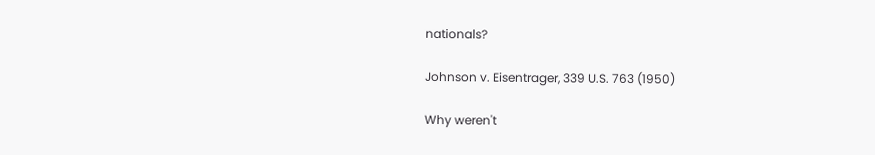nationals?

Johnson v. Eisentrager, 339 U.S. 763 (1950)

Why weren't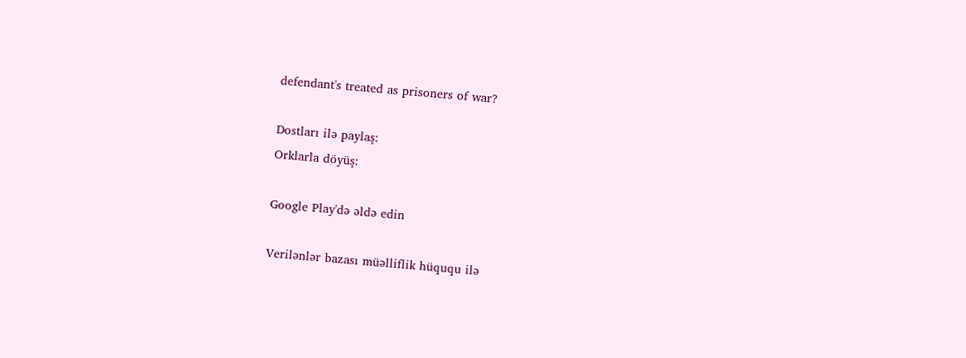defendant's treated as prisoners of war?

Dostları ilə paylaş:
Orklarla döyüş:

Google Play'də əldə edin

Verilənlər bazası müəlliflik hüququ ilə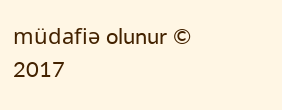müdafiə olunur © 2017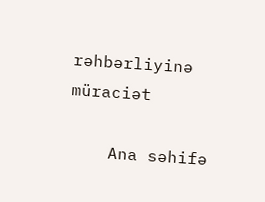rəhbərliyinə müraciət

    Ana səhifə